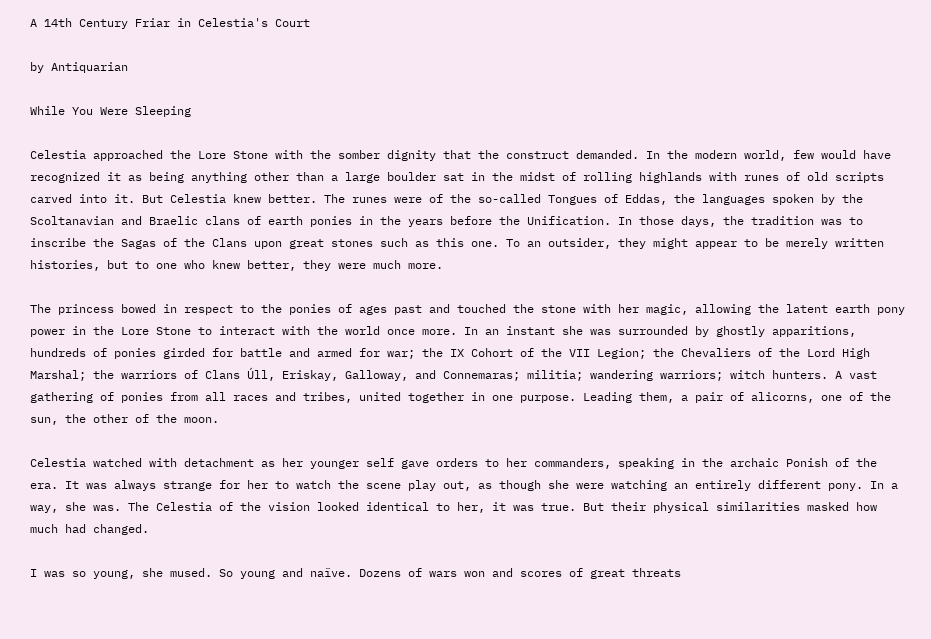A 14th Century Friar in Celestia's Court

by Antiquarian

While You Were Sleeping

Celestia approached the Lore Stone with the somber dignity that the construct demanded. In the modern world, few would have recognized it as being anything other than a large boulder sat in the midst of rolling highlands with runes of old scripts carved into it. But Celestia knew better. The runes were of the so-called Tongues of Eddas, the languages spoken by the Scoltanavian and Braelic clans of earth ponies in the years before the Unification. In those days, the tradition was to inscribe the Sagas of the Clans upon great stones such as this one. To an outsider, they might appear to be merely written histories, but to one who knew better, they were much more.

The princess bowed in respect to the ponies of ages past and touched the stone with her magic, allowing the latent earth pony power in the Lore Stone to interact with the world once more. In an instant she was surrounded by ghostly apparitions, hundreds of ponies girded for battle and armed for war; the IX Cohort of the VII Legion; the Chevaliers of the Lord High Marshal; the warriors of Clans Úll, Eriskay, Galloway, and Connemaras; militia; wandering warriors; witch hunters. A vast gathering of ponies from all races and tribes, united together in one purpose. Leading them, a pair of alicorns, one of the sun, the other of the moon.

Celestia watched with detachment as her younger self gave orders to her commanders, speaking in the archaic Ponish of the era. It was always strange for her to watch the scene play out, as though she were watching an entirely different pony. In a way, she was. The Celestia of the vision looked identical to her, it was true. But their physical similarities masked how much had changed.

I was so young, she mused. So young and naïve. Dozens of wars won and scores of great threats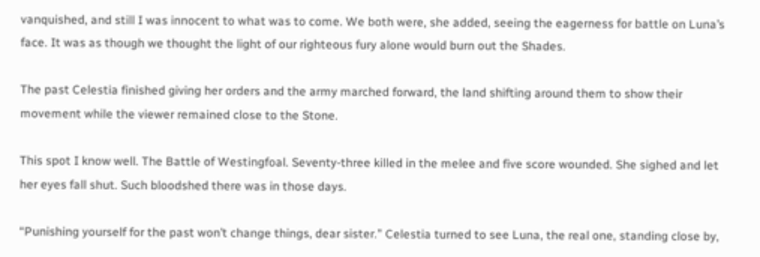vanquished, and still I was innocent to what was to come. We both were, she added, seeing the eagerness for battle on Luna’s face. It was as though we thought the light of our righteous fury alone would burn out the Shades.

The past Celestia finished giving her orders and the army marched forward, the land shifting around them to show their movement while the viewer remained close to the Stone.

This spot I know well. The Battle of Westingfoal. Seventy-three killed in the melee and five score wounded. She sighed and let her eyes fall shut. Such bloodshed there was in those days.

“Punishing yourself for the past won’t change things, dear sister.” Celestia turned to see Luna, the real one, standing close by,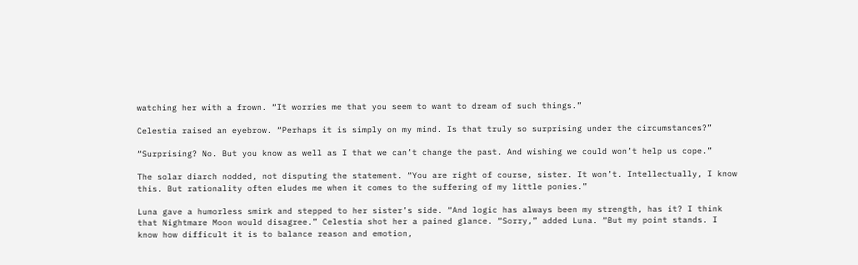watching her with a frown. “It worries me that you seem to want to dream of such things.”

Celestia raised an eyebrow. “Perhaps it is simply on my mind. Is that truly so surprising under the circumstances?”

“Surprising? No. But you know as well as I that we can’t change the past. And wishing we could won’t help us cope.”

The solar diarch nodded, not disputing the statement. “You are right of course, sister. It won’t. Intellectually, I know this. But rationality often eludes me when it comes to the suffering of my little ponies.”

Luna gave a humorless smirk and stepped to her sister’s side. “And logic has always been my strength, has it? I think that Nightmare Moon would disagree.” Celestia shot her a pained glance. “Sorry,” added Luna. “But my point stands. I know how difficult it is to balance reason and emotion,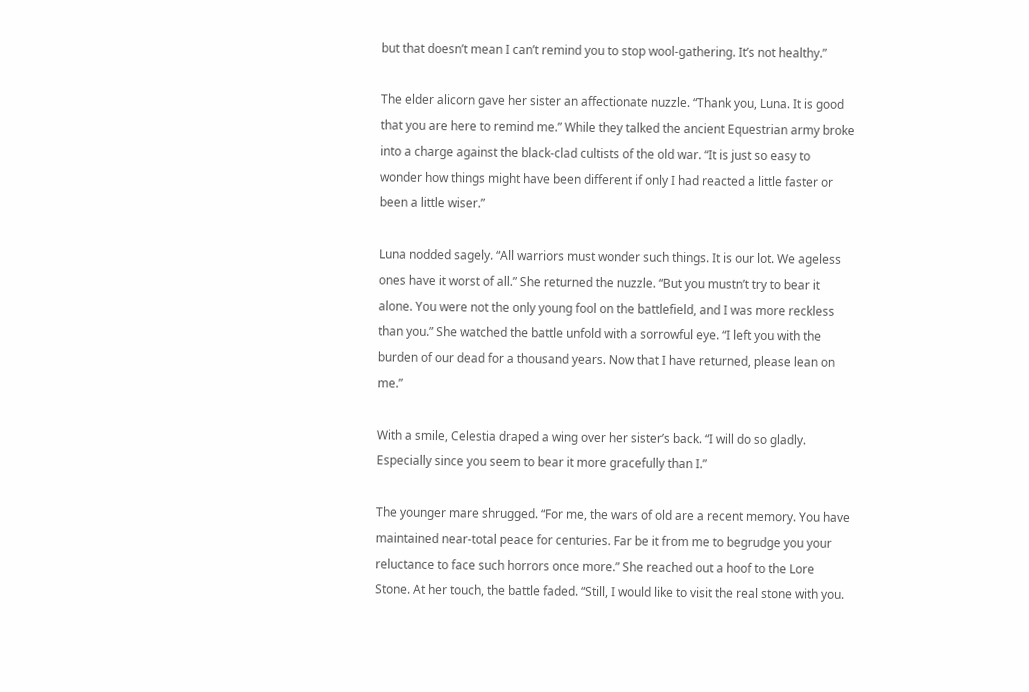but that doesn’t mean I can’t remind you to stop wool-gathering. It’s not healthy.”

The elder alicorn gave her sister an affectionate nuzzle. “Thank you, Luna. It is good that you are here to remind me.” While they talked the ancient Equestrian army broke into a charge against the black-clad cultists of the old war. “It is just so easy to wonder how things might have been different if only I had reacted a little faster or been a little wiser.”

Luna nodded sagely. “All warriors must wonder such things. It is our lot. We ageless ones have it worst of all.” She returned the nuzzle. “But you mustn’t try to bear it alone. You were not the only young fool on the battlefield, and I was more reckless than you.” She watched the battle unfold with a sorrowful eye. “I left you with the burden of our dead for a thousand years. Now that I have returned, please lean on me.”

With a smile, Celestia draped a wing over her sister’s back. “I will do so gladly. Especially since you seem to bear it more gracefully than I.”

The younger mare shrugged. “For me, the wars of old are a recent memory. You have maintained near-total peace for centuries. Far be it from me to begrudge you your reluctance to face such horrors once more.” She reached out a hoof to the Lore Stone. At her touch, the battle faded. “Still, I would like to visit the real stone with you.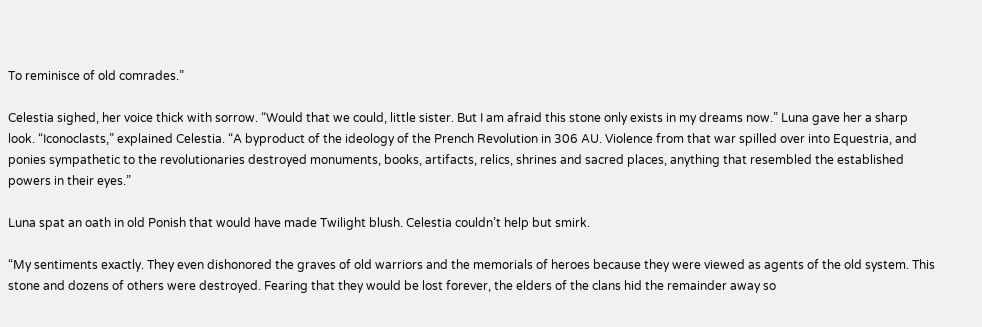To reminisce of old comrades.”

Celestia sighed, her voice thick with sorrow. “Would that we could, little sister. But I am afraid this stone only exists in my dreams now.” Luna gave her a sharp look. “Iconoclasts,” explained Celestia. “A byproduct of the ideology of the Prench Revolution in 306 AU. Violence from that war spilled over into Equestria, and ponies sympathetic to the revolutionaries destroyed monuments, books, artifacts, relics, shrines and sacred places, anything that resembled the established powers in their eyes.”

Luna spat an oath in old Ponish that would have made Twilight blush. Celestia couldn’t help but smirk.

“My sentiments exactly. They even dishonored the graves of old warriors and the memorials of heroes because they were viewed as agents of the old system. This stone and dozens of others were destroyed. Fearing that they would be lost forever, the elders of the clans hid the remainder away so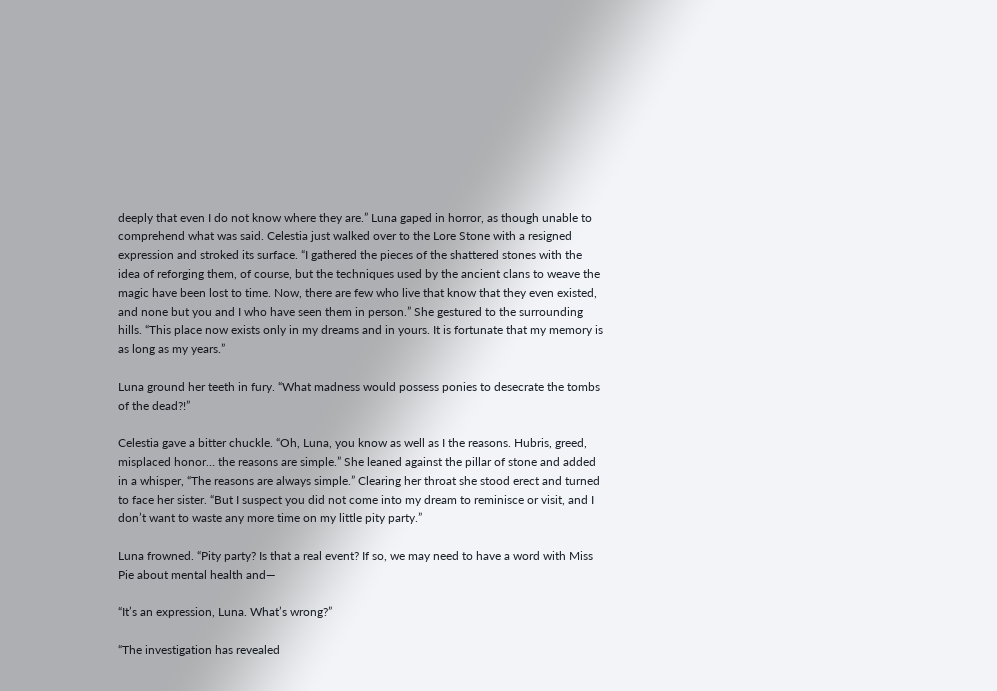deeply that even I do not know where they are.” Luna gaped in horror, as though unable to comprehend what was said. Celestia just walked over to the Lore Stone with a resigned expression and stroked its surface. “I gathered the pieces of the shattered stones with the idea of reforging them, of course, but the techniques used by the ancient clans to weave the magic have been lost to time. Now, there are few who live that know that they even existed, and none but you and I who have seen them in person.” She gestured to the surrounding hills. “This place now exists only in my dreams and in yours. It is fortunate that my memory is as long as my years.”

Luna ground her teeth in fury. “What madness would possess ponies to desecrate the tombs of the dead?!”

Celestia gave a bitter chuckle. “Oh, Luna, you know as well as I the reasons. Hubris, greed, misplaced honor… the reasons are simple.” She leaned against the pillar of stone and added in a whisper, “The reasons are always simple.” Clearing her throat she stood erect and turned to face her sister. “But I suspect you did not come into my dream to reminisce or visit, and I don’t want to waste any more time on my little pity party.”

Luna frowned. “Pity party? Is that a real event? If so, we may need to have a word with Miss Pie about mental health and—

“It’s an expression, Luna. What’s wrong?”

“The investigation has revealed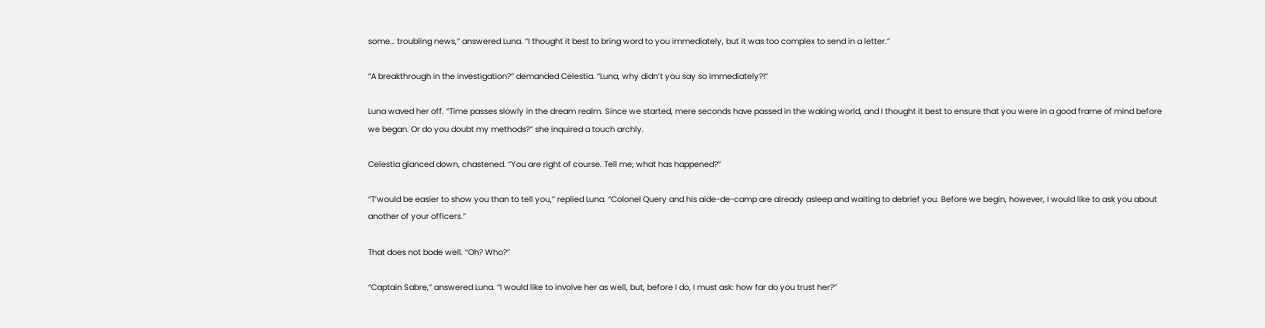some… troubling news,” answered Luna. “I thought it best to bring word to you immediately, but it was too complex to send in a letter.”

“A breakthrough in the investigation?” demanded Celestia. “Luna, why didn’t you say so immediately?!”

Luna waved her off. “Time passes slowly in the dream realm. Since we started, mere seconds have passed in the waking world, and I thought it best to ensure that you were in a good frame of mind before we began. Or do you doubt my methods?” she inquired a touch archly.

Celestia glanced down, chastened. “You are right of course. Tell me; what has happened?”

“T’would be easier to show you than to tell you,” replied Luna. “Colonel Query and his aide-de-camp are already asleep and waiting to debrief you. Before we begin, however, I would like to ask you about another of your officers.”

That does not bode well. “Oh? Who?”

“Captain Sabre,” answered Luna. “I would like to involve her as well, but, before I do, I must ask: how far do you trust her?”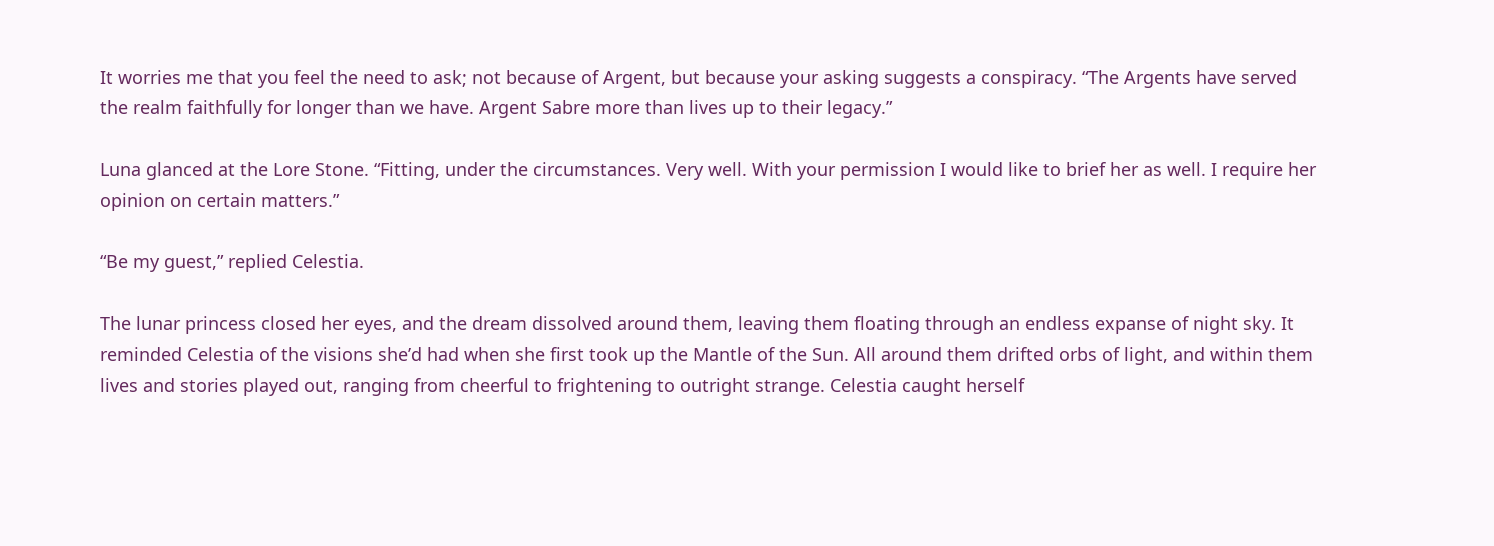It worries me that you feel the need to ask; not because of Argent, but because your asking suggests a conspiracy. “The Argents have served the realm faithfully for longer than we have. Argent Sabre more than lives up to their legacy.”

Luna glanced at the Lore Stone. “Fitting, under the circumstances. Very well. With your permission I would like to brief her as well. I require her opinion on certain matters.”

“Be my guest,” replied Celestia.

The lunar princess closed her eyes, and the dream dissolved around them, leaving them floating through an endless expanse of night sky. It reminded Celestia of the visions she’d had when she first took up the Mantle of the Sun. All around them drifted orbs of light, and within them lives and stories played out, ranging from cheerful to frightening to outright strange. Celestia caught herself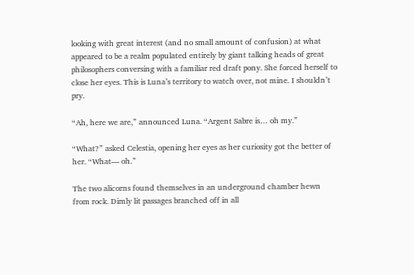looking with great interest (and no small amount of confusion) at what appeared to be a realm populated entirely by giant talking heads of great philosophers conversing with a familiar red draft pony. She forced herself to close her eyes. This is Luna’s territory to watch over, not mine. I shouldn’t pry.

“Ah, here we are,” announced Luna. “Argent Sabre is… oh my.”

“What?” asked Celestia, opening her eyes as her curiosity got the better of her. “What— oh.”

The two alicorns found themselves in an underground chamber hewn from rock. Dimly lit passages branched off in all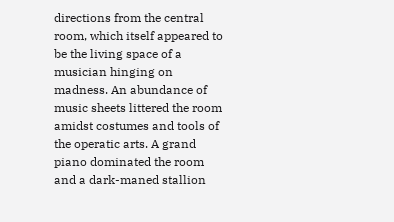directions from the central room, which itself appeared to be the living space of a musician hinging on madness. An abundance of music sheets littered the room amidst costumes and tools of the operatic arts. A grand piano dominated the room and a dark-maned stallion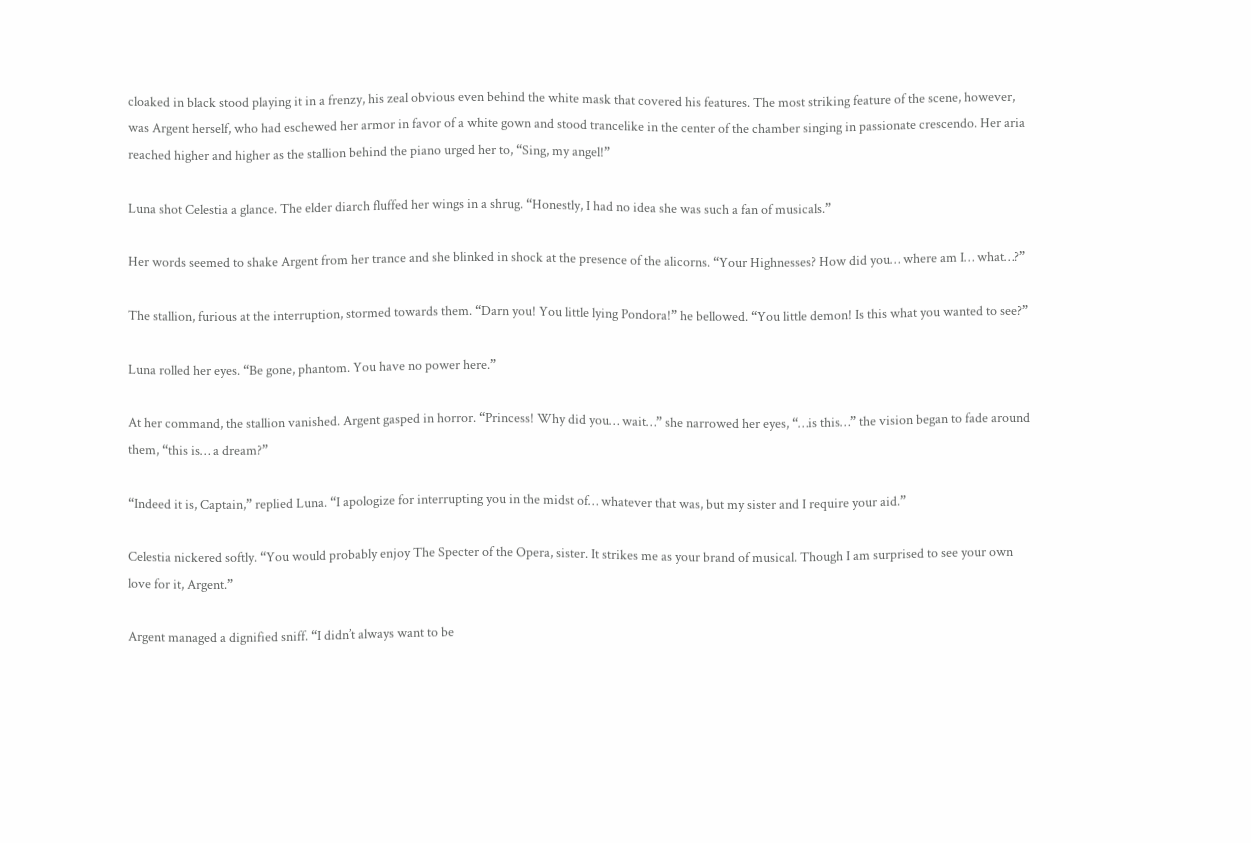cloaked in black stood playing it in a frenzy, his zeal obvious even behind the white mask that covered his features. The most striking feature of the scene, however, was Argent herself, who had eschewed her armor in favor of a white gown and stood trancelike in the center of the chamber singing in passionate crescendo. Her aria reached higher and higher as the stallion behind the piano urged her to, “Sing, my angel!”

Luna shot Celestia a glance. The elder diarch fluffed her wings in a shrug. “Honestly, I had no idea she was such a fan of musicals.”

Her words seemed to shake Argent from her trance and she blinked in shock at the presence of the alicorns. “Your Highnesses? How did you… where am I… what…?”

The stallion, furious at the interruption, stormed towards them. “Darn you! You little lying Pondora!” he bellowed. “You little demon! Is this what you wanted to see?”

Luna rolled her eyes. “Be gone, phantom. You have no power here.”

At her command, the stallion vanished. Argent gasped in horror. “Princess! Why did you… wait…” she narrowed her eyes, “…is this…” the vision began to fade around them, “this is… a dream?”

“Indeed it is, Captain,” replied Luna. “I apologize for interrupting you in the midst of… whatever that was, but my sister and I require your aid.”

Celestia nickered softly. “You would probably enjoy The Specter of the Opera, sister. It strikes me as your brand of musical. Though I am surprised to see your own love for it, Argent.”

Argent managed a dignified sniff. “I didn’t always want to be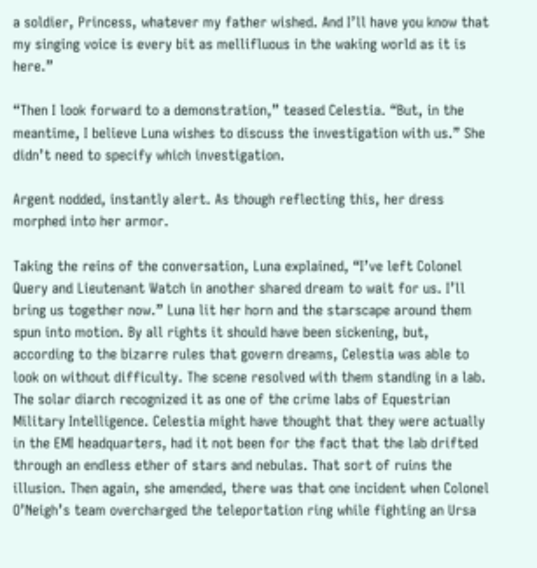a soldier, Princess, whatever my father wished. And I’ll have you know that my singing voice is every bit as mellifluous in the waking world as it is here.”

“Then I look forward to a demonstration,” teased Celestia. “But, in the meantime, I believe Luna wishes to discuss the investigation with us.” She didn’t need to specify which investigation.

Argent nodded, instantly alert. As though reflecting this, her dress morphed into her armor.

Taking the reins of the conversation, Luna explained, “I’ve left Colonel Query and Lieutenant Watch in another shared dream to wait for us. I’ll bring us together now.” Luna lit her horn and the starscape around them spun into motion. By all rights it should have been sickening, but, according to the bizarre rules that govern dreams, Celestia was able to look on without difficulty. The scene resolved with them standing in a lab. The solar diarch recognized it as one of the crime labs of Equestrian Military Intelligence. Celestia might have thought that they were actually in the EMI headquarters, had it not been for the fact that the lab drifted through an endless ether of stars and nebulas. That sort of ruins the illusion. Then again, she amended, there was that one incident when Colonel O’Neigh’s team overcharged the teleportation ring while fighting an Ursa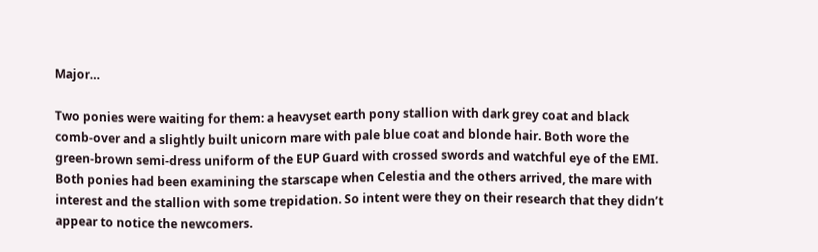Major…

Two ponies were waiting for them: a heavyset earth pony stallion with dark grey coat and black comb-over and a slightly built unicorn mare with pale blue coat and blonde hair. Both wore the green-brown semi-dress uniform of the EUP Guard with crossed swords and watchful eye of the EMI. Both ponies had been examining the starscape when Celestia and the others arrived, the mare with interest and the stallion with some trepidation. So intent were they on their research that they didn’t appear to notice the newcomers.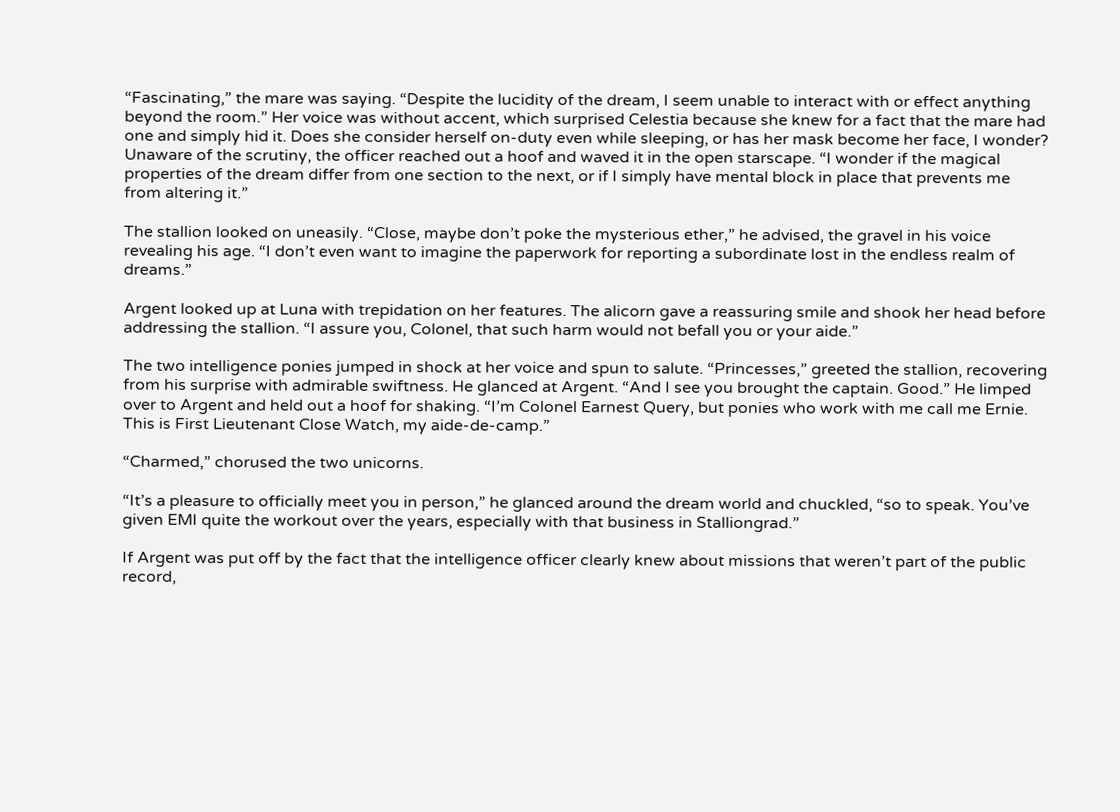“Fascinating,” the mare was saying. “Despite the lucidity of the dream, I seem unable to interact with or effect anything beyond the room.” Her voice was without accent, which surprised Celestia because she knew for a fact that the mare had one and simply hid it. Does she consider herself on-duty even while sleeping, or has her mask become her face, I wonder? Unaware of the scrutiny, the officer reached out a hoof and waved it in the open starscape. “I wonder if the magical properties of the dream differ from one section to the next, or if I simply have mental block in place that prevents me from altering it.”

The stallion looked on uneasily. “Close, maybe don’t poke the mysterious ether,” he advised, the gravel in his voice revealing his age. “I don’t even want to imagine the paperwork for reporting a subordinate lost in the endless realm of dreams.”

Argent looked up at Luna with trepidation on her features. The alicorn gave a reassuring smile and shook her head before addressing the stallion. “I assure you, Colonel, that such harm would not befall you or your aide.”

The two intelligence ponies jumped in shock at her voice and spun to salute. “Princesses,” greeted the stallion, recovering from his surprise with admirable swiftness. He glanced at Argent. “And I see you brought the captain. Good.” He limped over to Argent and held out a hoof for shaking. “I’m Colonel Earnest Query, but ponies who work with me call me Ernie. This is First Lieutenant Close Watch, my aide-de-camp.”

“Charmed,” chorused the two unicorns.

“It’s a pleasure to officially meet you in person,” he glanced around the dream world and chuckled, “so to speak. You’ve given EMI quite the workout over the years, especially with that business in Stalliongrad.”

If Argent was put off by the fact that the intelligence officer clearly knew about missions that weren’t part of the public record,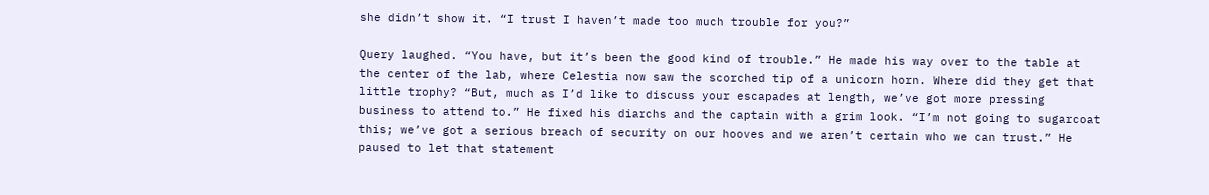she didn’t show it. “I trust I haven’t made too much trouble for you?”

Query laughed. “You have, but it’s been the good kind of trouble.” He made his way over to the table at the center of the lab, where Celestia now saw the scorched tip of a unicorn horn. Where did they get that little trophy? “But, much as I’d like to discuss your escapades at length, we’ve got more pressing business to attend to.” He fixed his diarchs and the captain with a grim look. “I’m not going to sugarcoat this; we’ve got a serious breach of security on our hooves and we aren’t certain who we can trust.” He paused to let that statement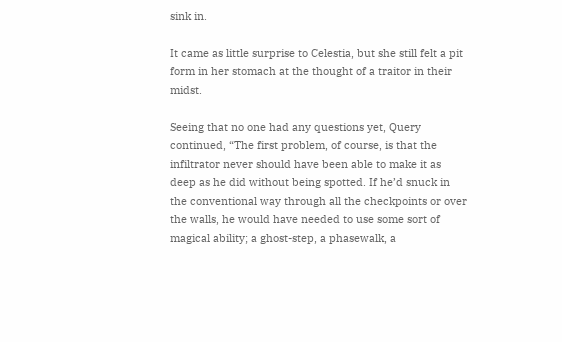sink in.

It came as little surprise to Celestia, but she still felt a pit form in her stomach at the thought of a traitor in their midst.

Seeing that no one had any questions yet, Query continued, “The first problem, of course, is that the infiltrator never should have been able to make it as deep as he did without being spotted. If he’d snuck in the conventional way through all the checkpoints or over the walls, he would have needed to use some sort of magical ability; a ghost-step, a phasewalk, a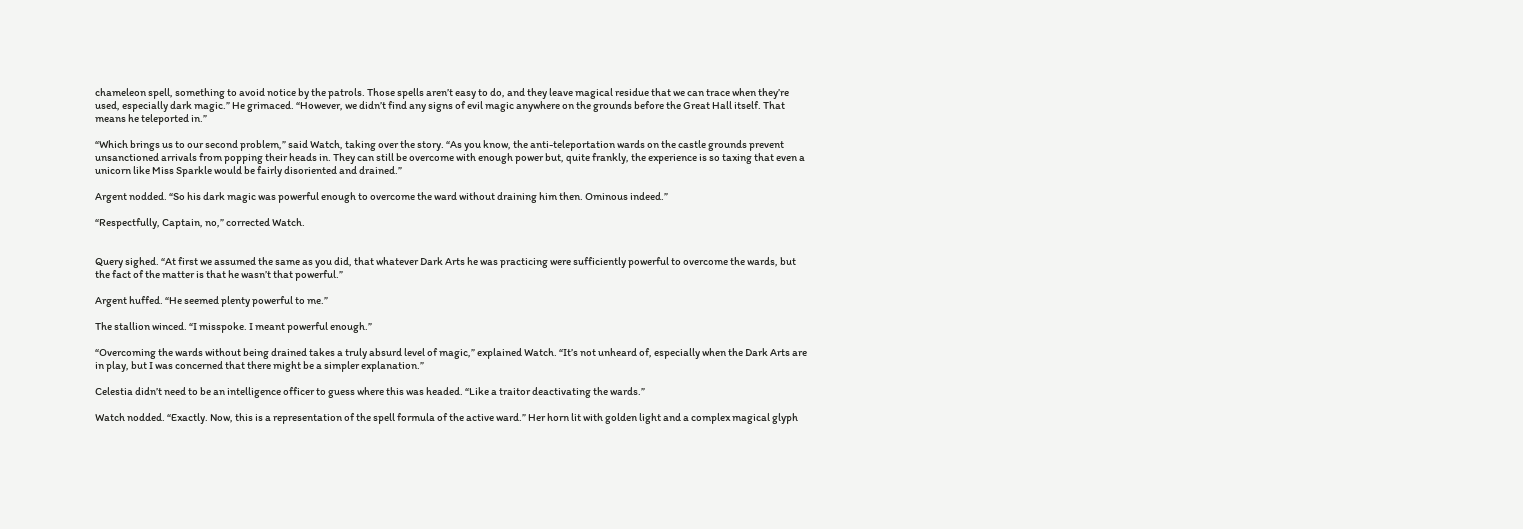chameleon spell, something to avoid notice by the patrols. Those spells aren’t easy to do, and they leave magical residue that we can trace when they’re used, especially dark magic.” He grimaced. “However, we didn’t find any signs of evil magic anywhere on the grounds before the Great Hall itself. That means he teleported in.”

“Which brings us to our second problem,” said Watch, taking over the story. “As you know, the anti-teleportation wards on the castle grounds prevent unsanctioned arrivals from popping their heads in. They can still be overcome with enough power but, quite frankly, the experience is so taxing that even a unicorn like Miss Sparkle would be fairly disoriented and drained.”

Argent nodded. “So his dark magic was powerful enough to overcome the ward without draining him then. Ominous indeed.”

“Respectfully, Captain, no,” corrected Watch.


Query sighed. “At first we assumed the same as you did, that whatever Dark Arts he was practicing were sufficiently powerful to overcome the wards, but the fact of the matter is that he wasn’t that powerful.”

Argent huffed. “He seemed plenty powerful to me.”

The stallion winced. “I misspoke. I meant powerful enough.”

“Overcoming the wards without being drained takes a truly absurd level of magic,” explained Watch. “It’s not unheard of, especially when the Dark Arts are in play, but I was concerned that there might be a simpler explanation.”

Celestia didn’t need to be an intelligence officer to guess where this was headed. “Like a traitor deactivating the wards.”

Watch nodded. “Exactly. Now, this is a representation of the spell formula of the active ward.” Her horn lit with golden light and a complex magical glyph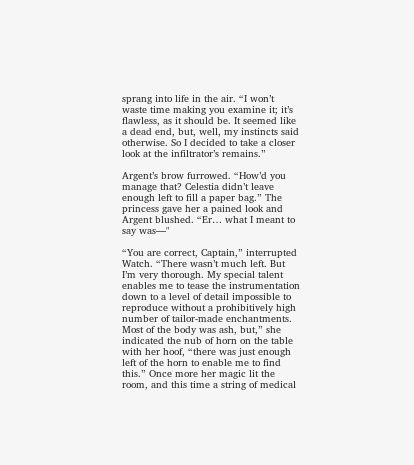sprang into life in the air. “I won’t waste time making you examine it; it’s flawless, as it should be. It seemed like a dead end, but, well, my instincts said otherwise. So I decided to take a closer look at the infiltrator’s remains.”

Argent’s brow furrowed. “How’d you manage that? Celestia didn’t leave enough left to fill a paper bag.” The princess gave her a pained look and Argent blushed. “Er… what I meant to say was—"

“You are correct, Captain,” interrupted Watch. “There wasn’t much left. But I’m very thorough. My special talent enables me to tease the instrumentation down to a level of detail impossible to reproduce without a prohibitively high number of tailor-made enchantments. Most of the body was ash, but,” she indicated the nub of horn on the table with her hoof, “there was just enough left of the horn to enable me to find this.” Once more her magic lit the room, and this time a string of medical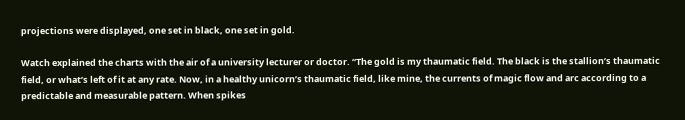projections were displayed, one set in black, one set in gold.

Watch explained the charts with the air of a university lecturer or doctor. “The gold is my thaumatic field. The black is the stallion’s thaumatic field, or what’s left of it at any rate. Now, in a healthy unicorn’s thaumatic field, like mine, the currents of magic flow and arc according to a predictable and measurable pattern. When spikes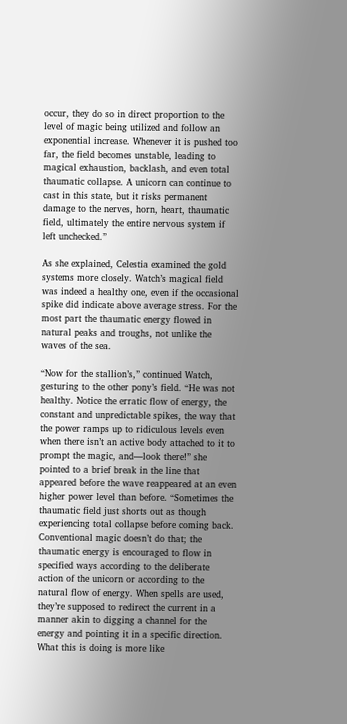occur, they do so in direct proportion to the level of magic being utilized and follow an exponential increase. Whenever it is pushed too far, the field becomes unstable, leading to magical exhaustion, backlash, and even total thaumatic collapse. A unicorn can continue to cast in this state, but it risks permanent damage to the nerves, horn, heart, thaumatic field, ultimately the entire nervous system if left unchecked.”

As she explained, Celestia examined the gold systems more closely. Watch’s magical field was indeed a healthy one, even if the occasional spike did indicate above average stress. For the most part the thaumatic energy flowed in natural peaks and troughs, not unlike the waves of the sea.

“Now for the stallion’s,” continued Watch, gesturing to the other pony’s field. “He was not healthy. Notice the erratic flow of energy, the constant and unpredictable spikes, the way that the power ramps up to ridiculous levels even when there isn’t an active body attached to it to prompt the magic, and—look there!” she pointed to a brief break in the line that appeared before the wave reappeared at an even higher power level than before. “Sometimes the thaumatic field just shorts out as though experiencing total collapse before coming back. Conventional magic doesn’t do that; the thaumatic energy is encouraged to flow in specified ways according to the deliberate action of the unicorn or according to the natural flow of energy. When spells are used, they’re supposed to redirect the current in a manner akin to digging a channel for the energy and pointing it in a specific direction. What this is doing is more like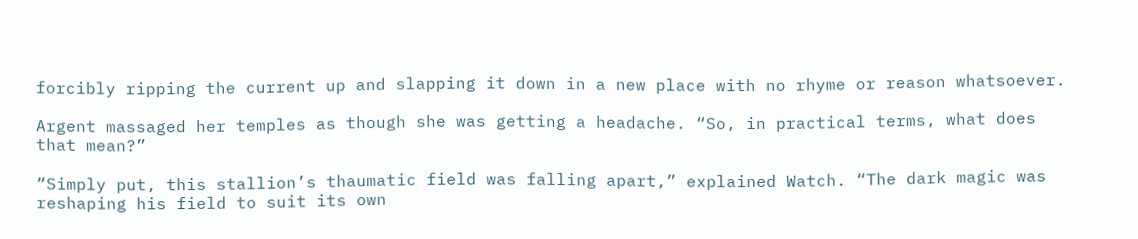forcibly ripping the current up and slapping it down in a new place with no rhyme or reason whatsoever.

Argent massaged her temples as though she was getting a headache. “So, in practical terms, what does that mean?”

“Simply put, this stallion’s thaumatic field was falling apart,” explained Watch. “The dark magic was reshaping his field to suit its own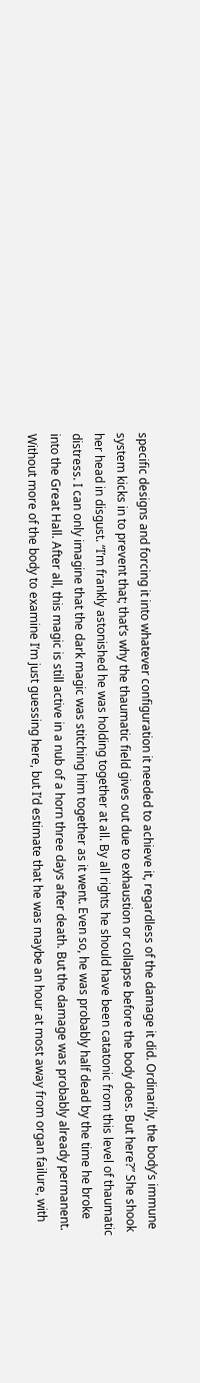specific designs and forcing it into whatever configuration it needed to achieve it, regardless of the damage it did. Ordinarily, the body’s immune system kicks in to prevent that; that’s why the thaumatic field gives out due to exhaustion or collapse before the body does. But here?” She shook her head in disgust. “I’m frankly astonished he was holding together at all. By all rights he should have been catatonic from this level of thaumatic distress. I can only imagine that the dark magic was stitching him together as it went. Even so, he was probably half dead by the time he broke into the Great Hall. After all, this magic is still active in a nub of a horn three days after death. But the damage was probably already permanent. Without more of the body to examine I’m just guessing here, but I’d estimate that he was maybe an hour at most away from organ failure, with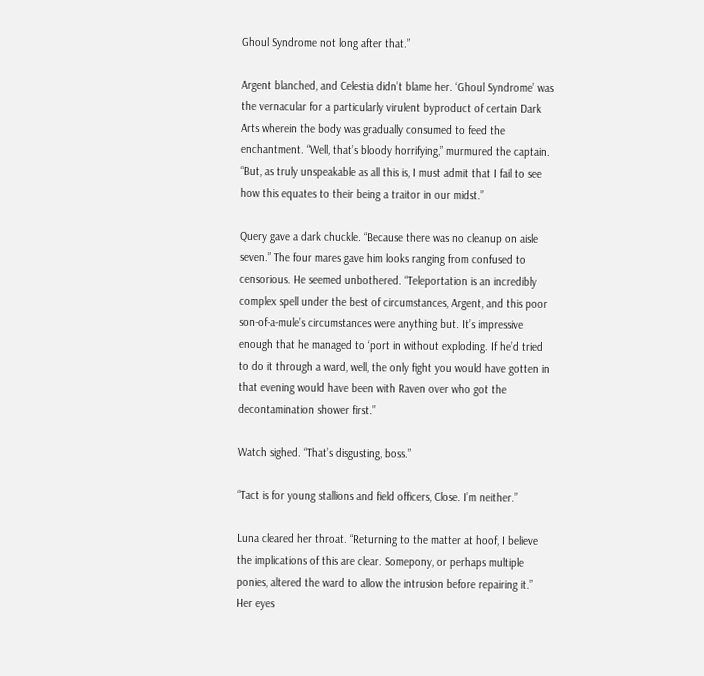Ghoul Syndrome not long after that.”

Argent blanched, and Celestia didn’t blame her. ‘Ghoul Syndrome’ was the vernacular for a particularly virulent byproduct of certain Dark Arts wherein the body was gradually consumed to feed the enchantment. “Well, that’s bloody horrifying,” murmured the captain. “But, as truly unspeakable as all this is, I must admit that I fail to see how this equates to their being a traitor in our midst.”

Query gave a dark chuckle. “Because there was no cleanup on aisle seven.” The four mares gave him looks ranging from confused to censorious. He seemed unbothered. “Teleportation is an incredibly complex spell under the best of circumstances, Argent, and this poor son-of-a-mule’s circumstances were anything but. It’s impressive enough that he managed to ‘port in without exploding. If he’d tried to do it through a ward, well, the only fight you would have gotten in that evening would have been with Raven over who got the decontamination shower first.”

Watch sighed. “That’s disgusting, boss.”

“Tact is for young stallions and field officers, Close. I’m neither.”

Luna cleared her throat. “Returning to the matter at hoof, I believe the implications of this are clear. Somepony, or perhaps multiple ponies, altered the ward to allow the intrusion before repairing it.” Her eyes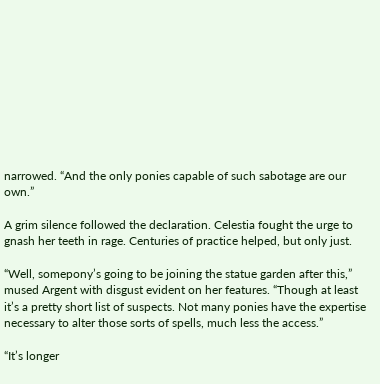narrowed. “And the only ponies capable of such sabotage are our own.”

A grim silence followed the declaration. Celestia fought the urge to gnash her teeth in rage. Centuries of practice helped, but only just.

“Well, somepony’s going to be joining the statue garden after this,” mused Argent with disgust evident on her features. “Though at least it’s a pretty short list of suspects. Not many ponies have the expertise necessary to alter those sorts of spells, much less the access.”

“It’s longer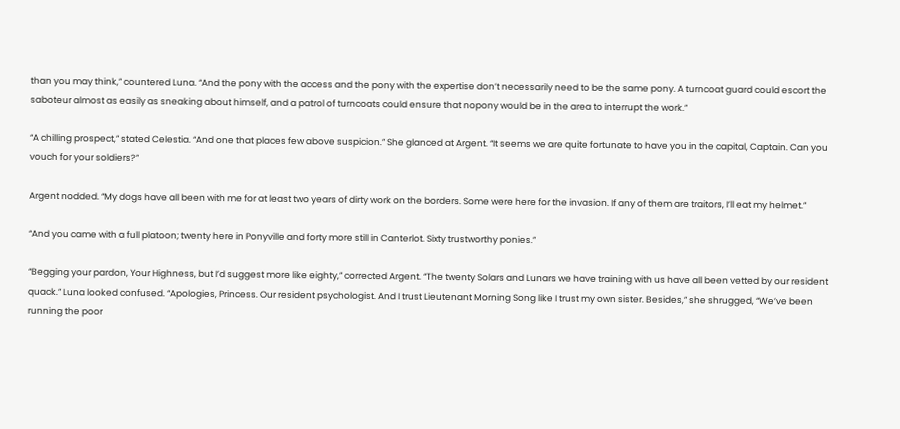than you may think,” countered Luna. “And the pony with the access and the pony with the expertise don’t necessarily need to be the same pony. A turncoat guard could escort the saboteur almost as easily as sneaking about himself, and a patrol of turncoats could ensure that nopony would be in the area to interrupt the work.”

“A chilling prospect,” stated Celestia. “And one that places few above suspicion.” She glanced at Argent. “It seems we are quite fortunate to have you in the capital, Captain. Can you vouch for your soldiers?”

Argent nodded. “My dogs have all been with me for at least two years of dirty work on the borders. Some were here for the invasion. If any of them are traitors, I’ll eat my helmet.”

“And you came with a full platoon; twenty here in Ponyville and forty more still in Canterlot. Sixty trustworthy ponies.”

“Begging your pardon, Your Highness, but I’d suggest more like eighty,” corrected Argent. “The twenty Solars and Lunars we have training with us have all been vetted by our resident quack.” Luna looked confused. “Apologies, Princess. Our resident psychologist. And I trust Lieutenant Morning Song like I trust my own sister. Besides,” she shrugged, “We’ve been running the poor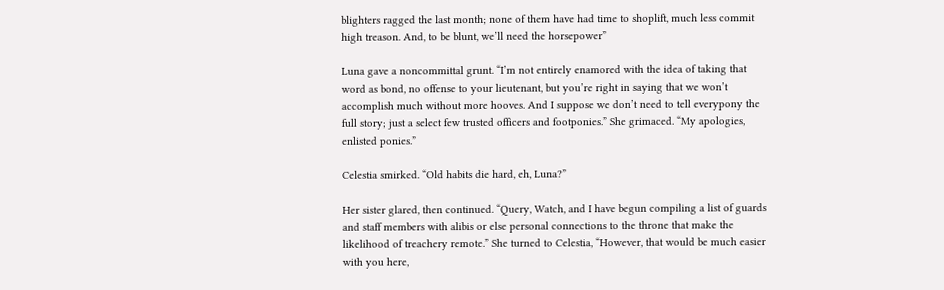blighters ragged the last month; none of them have had time to shoplift, much less commit high treason. And, to be blunt, we’ll need the horsepower”

Luna gave a noncommittal grunt. “I’m not entirely enamored with the idea of taking that word as bond, no offense to your lieutenant, but you’re right in saying that we won’t accomplish much without more hooves. And I suppose we don’t need to tell everypony the full story; just a select few trusted officers and footponies.” She grimaced. “My apologies, enlisted ponies.”

Celestia smirked. “Old habits die hard, eh, Luna?”

Her sister glared, then continued. “Query, Watch, and I have begun compiling a list of guards and staff members with alibis or else personal connections to the throne that make the likelihood of treachery remote.” She turned to Celestia, “However, that would be much easier with you here,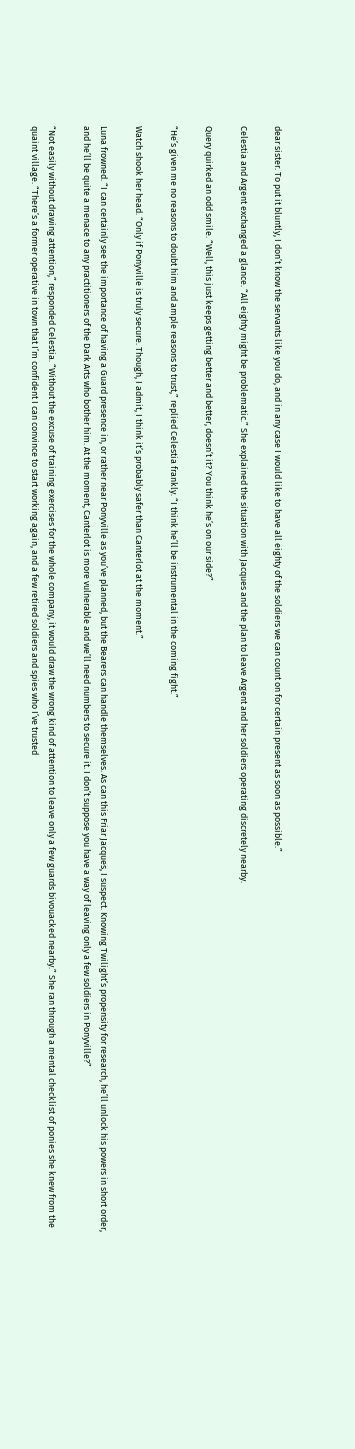dear sister. To put it bluntly, I don’t know the servants like you do, and in any case I would like to have all eighty of the soldiers we can count on for certain present as soon as possible.”

Celestia and Argent exchanged a glance. “All eighty might be problematic.” She explained the situation with Jacques and the plan to leave Argent and her soldiers operating discretely nearby.

Query quirked an odd smile. “Well, this just keeps getting better and better, doesn’t it? You think he’s on our side?”

“He’s given me no reasons to doubt him and ample reasons to trust,” replied Celestia frankly. “I think he’ll be instrumental in the coming fight.”

Watch shook her head. “Only if Ponyville is truly secure. Though, I admit, I think it’s probably safer than Canterlot at the moment.”

Luna frowned. “I can certainly see the importance of having a Guard presence in, or rather near Ponyville as you’ve planned, but the Bearers can handle themselves. As can this Friar Jacques, I suspect. Knowing Twilight’s propensity for research, he’ll unlock his powers in short order, and he’ll be quite a menace to any practitioners of the Dark Arts who bother him. At the moment, Canterlot is more vulnerable and we’ll need numbers to secure it. I don’t suppose you have a way of leaving only a few soldiers in Ponyville?”

“Not easily without drawing attention,” responded Celestia. “Without the excuse of training exercises for the whole company, it would draw the wrong kind of attention to leave only a few guards bivouacked nearby.” She ran through a mental checklist of ponies she knew from the quaint village. “There’s a former operative in town that I’m confident I can convince to start working again, and a few retired soldiers and spies who I’ve trusted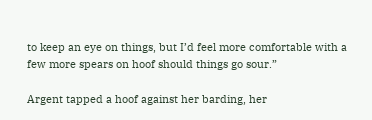to keep an eye on things, but I’d feel more comfortable with a few more spears on hoof should things go sour.”

Argent tapped a hoof against her barding, her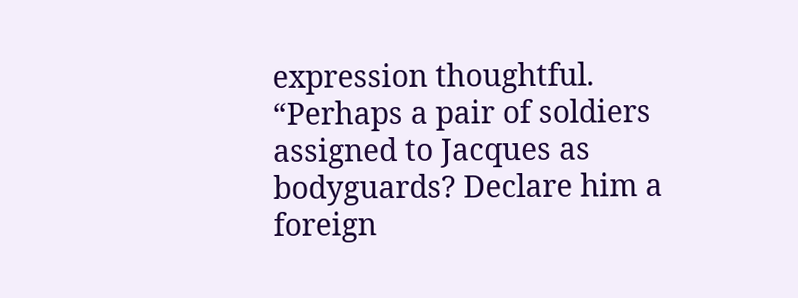expression thoughtful. “Perhaps a pair of soldiers assigned to Jacques as bodyguards? Declare him a foreign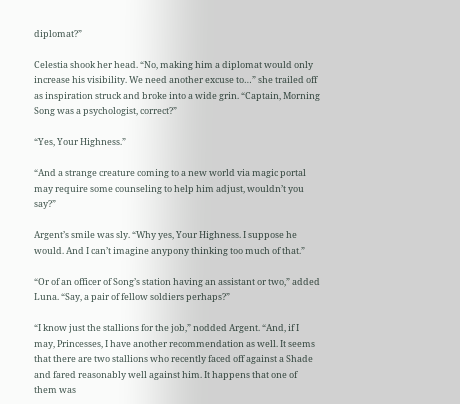diplomat?”

Celestia shook her head. “No, making him a diplomat would only increase his visibility. We need another excuse to…” she trailed off as inspiration struck and broke into a wide grin. “Captain, Morning Song was a psychologist, correct?”

“Yes, Your Highness.”

“And a strange creature coming to a new world via magic portal may require some counseling to help him adjust, wouldn’t you say?”

Argent’s smile was sly. “Why yes, Your Highness. I suppose he would. And I can’t imagine anypony thinking too much of that.”

“Or of an officer of Song’s station having an assistant or two,” added Luna. “Say, a pair of fellow soldiers perhaps?”

“I know just the stallions for the job,” nodded Argent. “And, if I may, Princesses, I have another recommendation as well. It seems that there are two stallions who recently faced off against a Shade and fared reasonably well against him. It happens that one of them was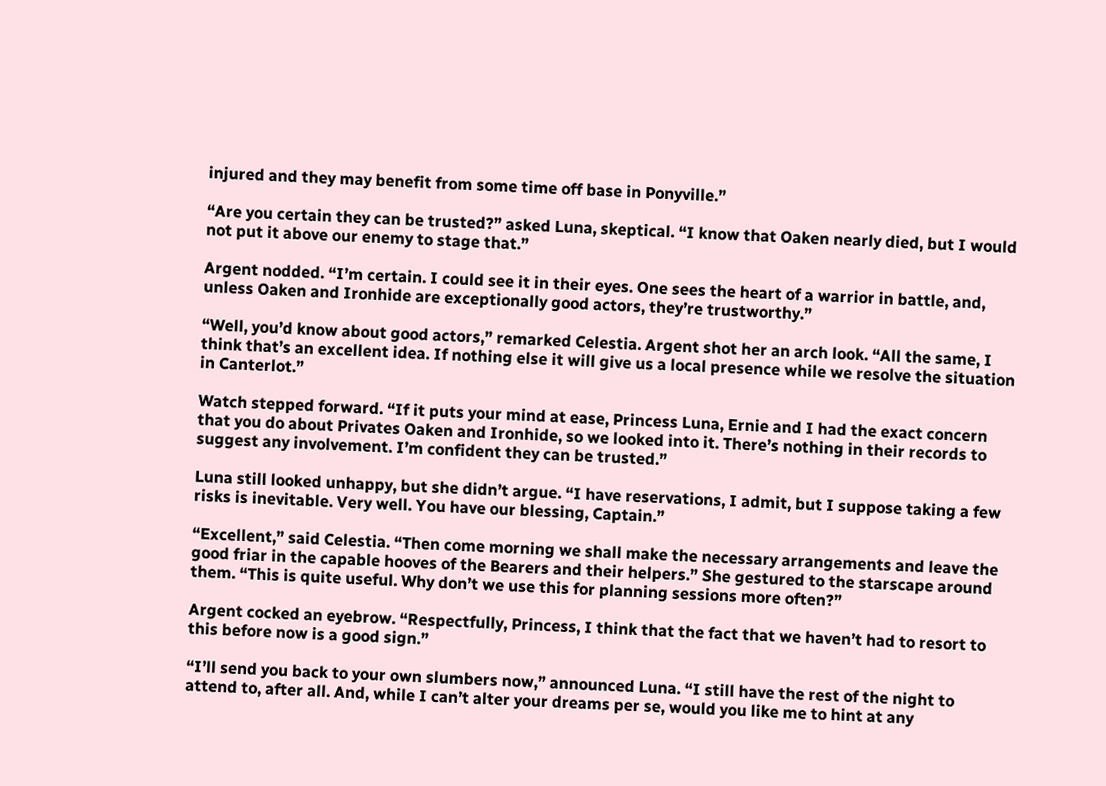injured and they may benefit from some time off base in Ponyville.”

“Are you certain they can be trusted?” asked Luna, skeptical. “I know that Oaken nearly died, but I would not put it above our enemy to stage that.”

Argent nodded. “I’m certain. I could see it in their eyes. One sees the heart of a warrior in battle, and, unless Oaken and Ironhide are exceptionally good actors, they’re trustworthy.”

“Well, you’d know about good actors,” remarked Celestia. Argent shot her an arch look. “All the same, I think that’s an excellent idea. If nothing else it will give us a local presence while we resolve the situation in Canterlot.”

Watch stepped forward. “If it puts your mind at ease, Princess Luna, Ernie and I had the exact concern that you do about Privates Oaken and Ironhide, so we looked into it. There’s nothing in their records to suggest any involvement. I’m confident they can be trusted.”

Luna still looked unhappy, but she didn’t argue. “I have reservations, I admit, but I suppose taking a few risks is inevitable. Very well. You have our blessing, Captain.”

“Excellent,” said Celestia. “Then come morning we shall make the necessary arrangements and leave the good friar in the capable hooves of the Bearers and their helpers.” She gestured to the starscape around them. “This is quite useful. Why don’t we use this for planning sessions more often?”

Argent cocked an eyebrow. “Respectfully, Princess, I think that the fact that we haven’t had to resort to this before now is a good sign.”

“I’ll send you back to your own slumbers now,” announced Luna. “I still have the rest of the night to attend to, after all. And, while I can’t alter your dreams per se, would you like me to hint at any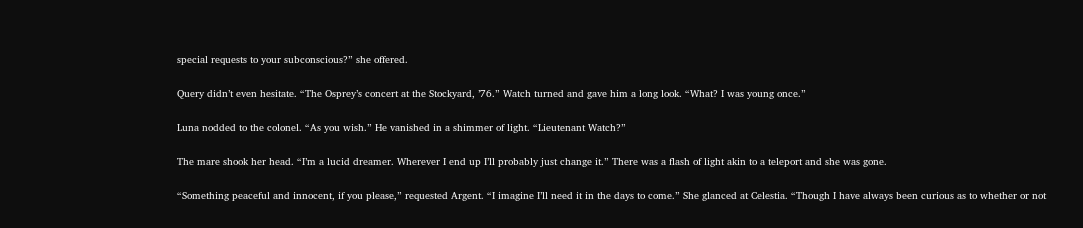special requests to your subconscious?” she offered.

Query didn’t even hesitate. “The Osprey’s concert at the Stockyard, ’76.” Watch turned and gave him a long look. “What? I was young once.”

Luna nodded to the colonel. “As you wish.” He vanished in a shimmer of light. “Lieutenant Watch?”

The mare shook her head. “I’m a lucid dreamer. Wherever I end up I’ll probably just change it.” There was a flash of light akin to a teleport and she was gone.

“Something peaceful and innocent, if you please,” requested Argent. “I imagine I’ll need it in the days to come.” She glanced at Celestia. “Though I have always been curious as to whether or not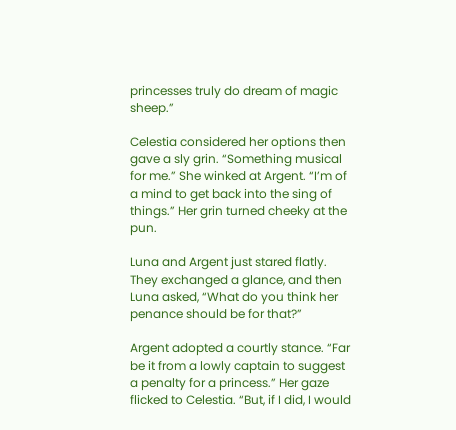princesses truly do dream of magic sheep.”

Celestia considered her options then gave a sly grin. “Something musical for me.” She winked at Argent. “I’m of a mind to get back into the sing of things.” Her grin turned cheeky at the pun.

Luna and Argent just stared flatly. They exchanged a glance, and then Luna asked, “What do you think her penance should be for that?”

Argent adopted a courtly stance. “Far be it from a lowly captain to suggest a penalty for a princess.” Her gaze flicked to Celestia. “But, if I did, I would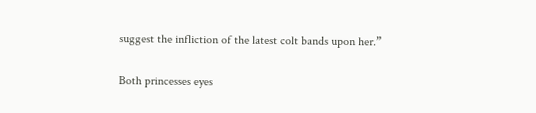suggest the infliction of the latest colt bands upon her.”

Both princesses eyes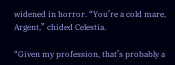widened in horror. “You’re a cold mare, Argent,” chided Celestia.

“Given my profession, that’s probably a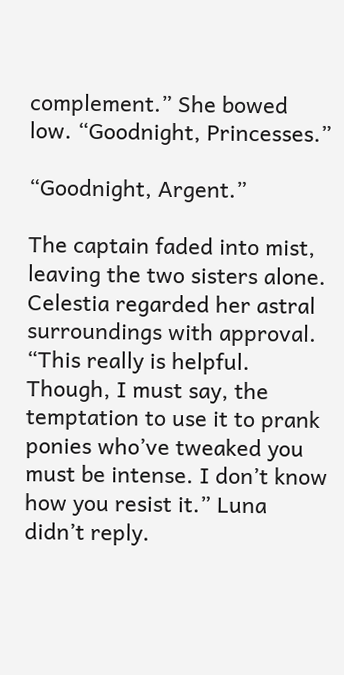complement.” She bowed low. “Goodnight, Princesses.”

“Goodnight, Argent.”

The captain faded into mist, leaving the two sisters alone. Celestia regarded her astral surroundings with approval. “This really is helpful. Though, I must say, the temptation to use it to prank ponies who’ve tweaked you must be intense. I don’t know how you resist it.” Luna didn’t reply.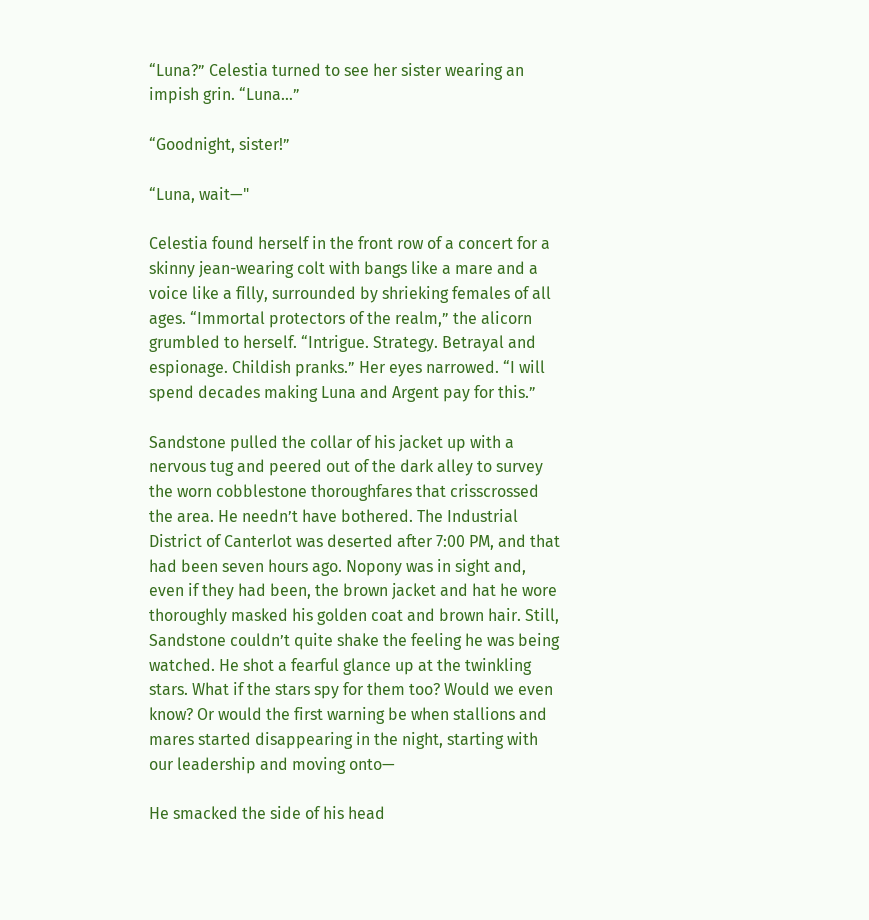“Luna?” Celestia turned to see her sister wearing an impish grin. “Luna…”

“Goodnight, sister!”

“Luna, wait—"

Celestia found herself in the front row of a concert for a skinny jean-wearing colt with bangs like a mare and a voice like a filly, surrounded by shrieking females of all ages. “Immortal protectors of the realm,” the alicorn grumbled to herself. “Intrigue. Strategy. Betrayal and espionage. Childish pranks.” Her eyes narrowed. “I will spend decades making Luna and Argent pay for this.”

Sandstone pulled the collar of his jacket up with a nervous tug and peered out of the dark alley to survey the worn cobblestone thoroughfares that crisscrossed the area. He needn’t have bothered. The Industrial District of Canterlot was deserted after 7:00 PM, and that had been seven hours ago. Nopony was in sight and, even if they had been, the brown jacket and hat he wore thoroughly masked his golden coat and brown hair. Still, Sandstone couldn’t quite shake the feeling he was being watched. He shot a fearful glance up at the twinkling stars. What if the stars spy for them too? Would we even know? Or would the first warning be when stallions and mares started disappearing in the night, starting with our leadership and moving onto—

He smacked the side of his head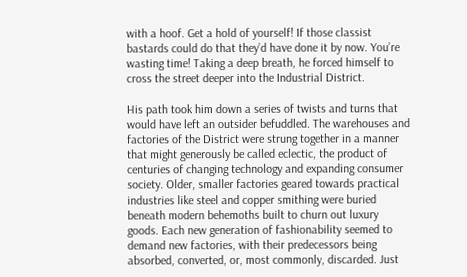with a hoof. Get a hold of yourself! If those classist bastards could do that they’d have done it by now. You’re wasting time! Taking a deep breath, he forced himself to cross the street deeper into the Industrial District.

His path took him down a series of twists and turns that would have left an outsider befuddled. The warehouses and factories of the District were strung together in a manner that might generously be called eclectic, the product of centuries of changing technology and expanding consumer society. Older, smaller factories geared towards practical industries like steel and copper smithing were buried beneath modern behemoths built to churn out luxury goods. Each new generation of fashionability seemed to demand new factories, with their predecessors being absorbed, converted, or, most commonly, discarded. Just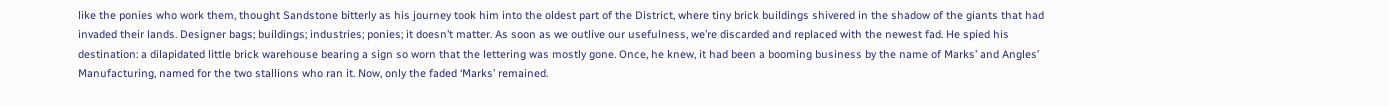like the ponies who work them, thought Sandstone bitterly as his journey took him into the oldest part of the District, where tiny brick buildings shivered in the shadow of the giants that had invaded their lands. Designer bags; buildings; industries; ponies; it doesn’t matter. As soon as we outlive our usefulness, we’re discarded and replaced with the newest fad. He spied his destination: a dilapidated little brick warehouse bearing a sign so worn that the lettering was mostly gone. Once, he knew, it had been a booming business by the name of Marks’ and Angles’ Manufacturing, named for the two stallions who ran it. Now, only the faded ‘Marks’ remained.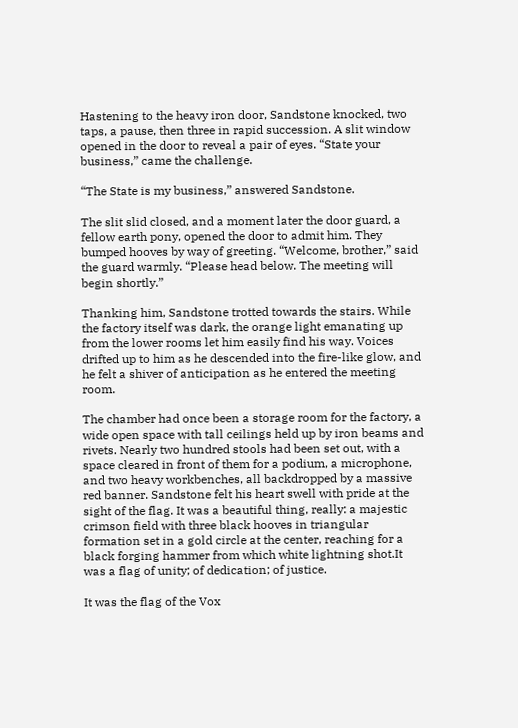Hastening to the heavy iron door, Sandstone knocked, two taps, a pause, then three in rapid succession. A slit window opened in the door to reveal a pair of eyes. “State your business,” came the challenge.

“The State is my business,” answered Sandstone.

The slit slid closed, and a moment later the door guard, a fellow earth pony, opened the door to admit him. They bumped hooves by way of greeting. “Welcome, brother,” said the guard warmly. “Please head below. The meeting will begin shortly.”

Thanking him, Sandstone trotted towards the stairs. While the factory itself was dark, the orange light emanating up from the lower rooms let him easily find his way. Voices drifted up to him as he descended into the fire-like glow, and he felt a shiver of anticipation as he entered the meeting room.

The chamber had once been a storage room for the factory, a wide open space with tall ceilings held up by iron beams and rivets. Nearly two hundred stools had been set out, with a space cleared in front of them for a podium, a microphone, and two heavy workbenches, all backdropped by a massive red banner. Sandstone felt his heart swell with pride at the sight of the flag. It was a beautiful thing, really: a majestic crimson field with three black hooves in triangular formation set in a gold circle at the center, reaching for a black forging hammer from which white lightning shot.It was a flag of unity; of dedication; of justice.

It was the flag of the Vox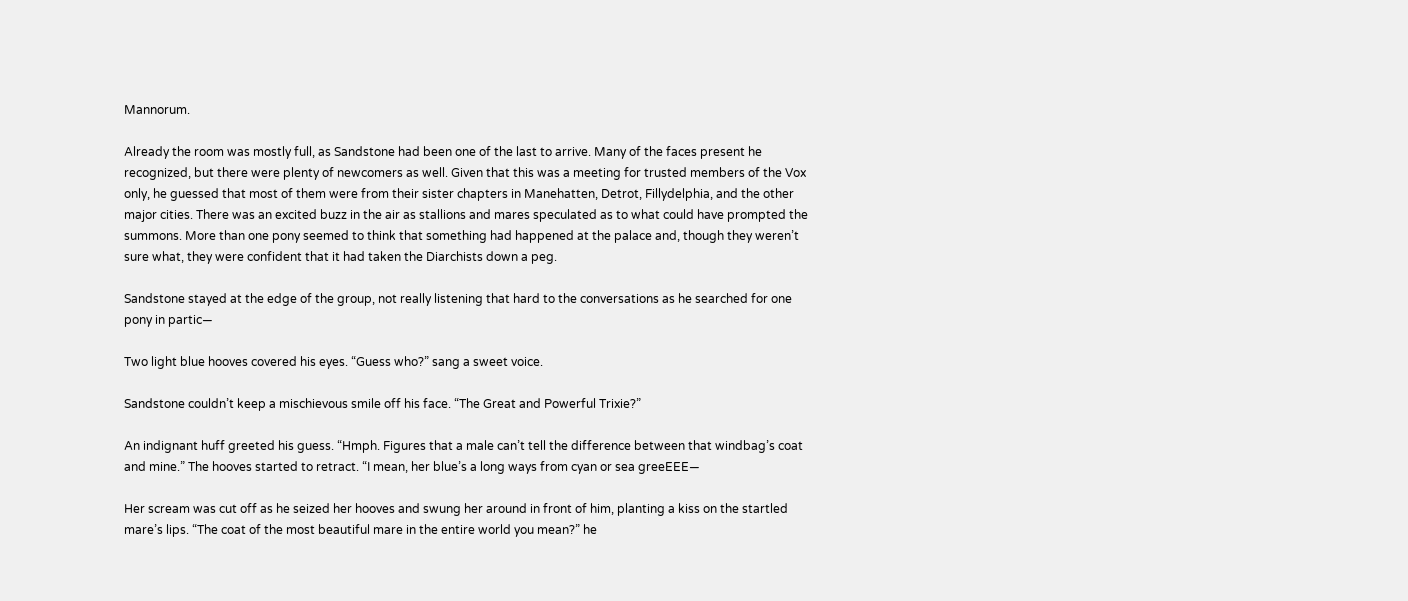Mannorum.

Already the room was mostly full, as Sandstone had been one of the last to arrive. Many of the faces present he recognized, but there were plenty of newcomers as well. Given that this was a meeting for trusted members of the Vox only, he guessed that most of them were from their sister chapters in Manehatten, Detrot, Fillydelphia, and the other major cities. There was an excited buzz in the air as stallions and mares speculated as to what could have prompted the summons. More than one pony seemed to think that something had happened at the palace and, though they weren’t sure what, they were confident that it had taken the Diarchists down a peg.

Sandstone stayed at the edge of the group, not really listening that hard to the conversations as he searched for one pony in partic—

Two light blue hooves covered his eyes. “Guess who?” sang a sweet voice.

Sandstone couldn’t keep a mischievous smile off his face. “The Great and Powerful Trixie?”

An indignant huff greeted his guess. “Hmph. Figures that a male can’t tell the difference between that windbag’s coat and mine.” The hooves started to retract. “I mean, her blue’s a long ways from cyan or sea greeEEE—

Her scream was cut off as he seized her hooves and swung her around in front of him, planting a kiss on the startled mare’s lips. “The coat of the most beautiful mare in the entire world you mean?” he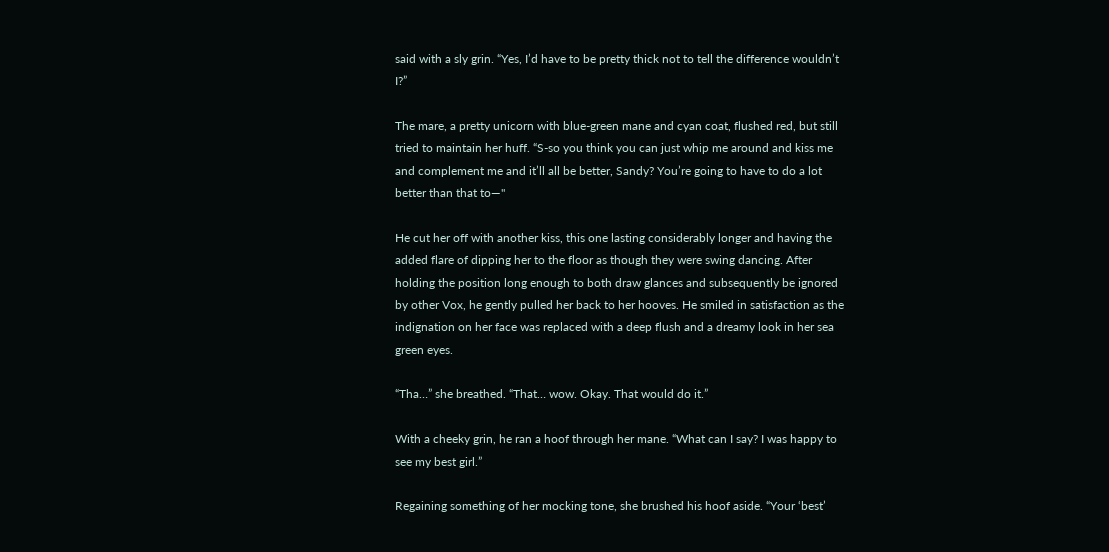said with a sly grin. “Yes, I’d have to be pretty thick not to tell the difference wouldn’t I?”

The mare, a pretty unicorn with blue-green mane and cyan coat, flushed red, but still tried to maintain her huff. “S-so you think you can just whip me around and kiss me and complement me and it’ll all be better, Sandy? You’re going to have to do a lot better than that to—"

He cut her off with another kiss, this one lasting considerably longer and having the added flare of dipping her to the floor as though they were swing dancing. After holding the position long enough to both draw glances and subsequently be ignored by other Vox, he gently pulled her back to her hooves. He smiled in satisfaction as the indignation on her face was replaced with a deep flush and a dreamy look in her sea green eyes.

“Tha…” she breathed. “That… wow. Okay. That would do it.”

With a cheeky grin, he ran a hoof through her mane. “What can I say? I was happy to see my best girl.”

Regaining something of her mocking tone, she brushed his hoof aside. “Your ‘best’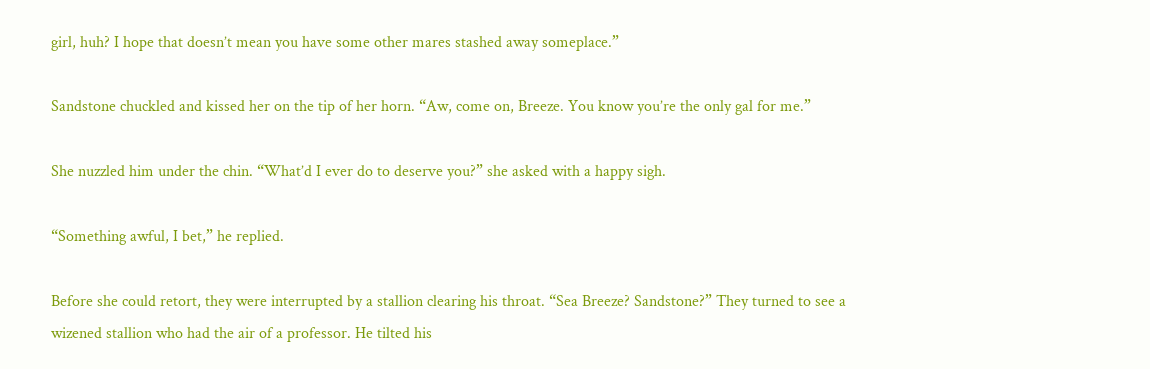girl, huh? I hope that doesn’t mean you have some other mares stashed away someplace.”

Sandstone chuckled and kissed her on the tip of her horn. “Aw, come on, Breeze. You know you’re the only gal for me.”

She nuzzled him under the chin. “What’d I ever do to deserve you?” she asked with a happy sigh.

“Something awful, I bet,” he replied.

Before she could retort, they were interrupted by a stallion clearing his throat. “Sea Breeze? Sandstone?” They turned to see a wizened stallion who had the air of a professor. He tilted his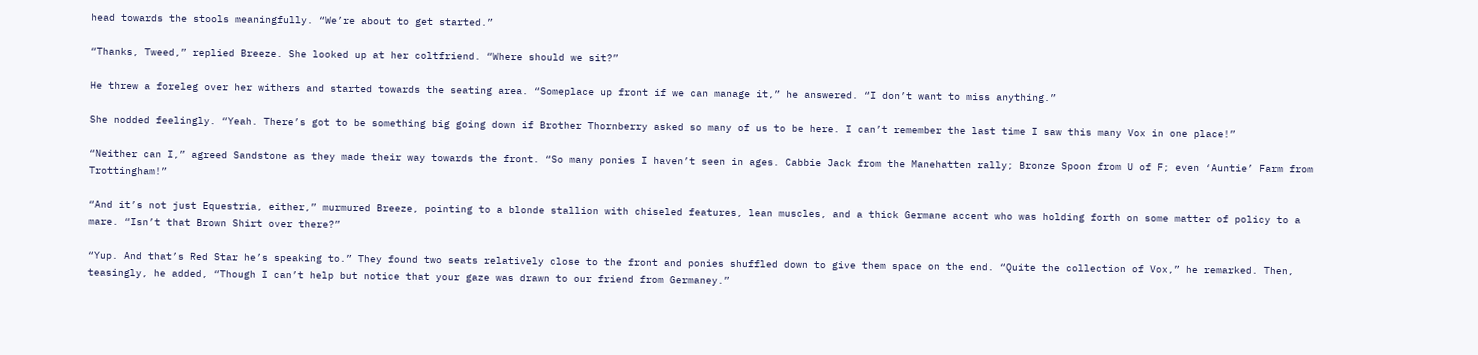head towards the stools meaningfully. “We’re about to get started.”

“Thanks, Tweed,” replied Breeze. She looked up at her coltfriend. “Where should we sit?”

He threw a foreleg over her withers and started towards the seating area. “Someplace up front if we can manage it,” he answered. “I don’t want to miss anything.”

She nodded feelingly. “Yeah. There’s got to be something big going down if Brother Thornberry asked so many of us to be here. I can’t remember the last time I saw this many Vox in one place!”

“Neither can I,” agreed Sandstone as they made their way towards the front. “So many ponies I haven’t seen in ages. Cabbie Jack from the Manehatten rally; Bronze Spoon from U of F; even ‘Auntie’ Farm from Trottingham!”

“And it’s not just Equestria, either,” murmured Breeze, pointing to a blonde stallion with chiseled features, lean muscles, and a thick Germane accent who was holding forth on some matter of policy to a mare. “Isn’t that Brown Shirt over there?”

“Yup. And that’s Red Star he’s speaking to.” They found two seats relatively close to the front and ponies shuffled down to give them space on the end. “Quite the collection of Vox,” he remarked. Then, teasingly, he added, “Though I can’t help but notice that your gaze was drawn to our friend from Germaney.”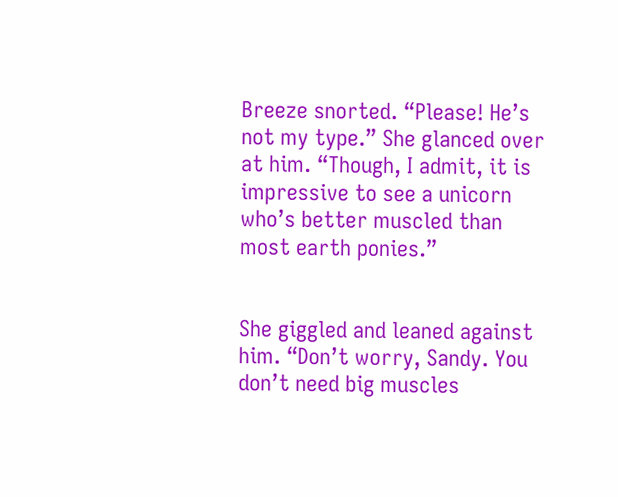Breeze snorted. “Please! He’s not my type.” She glanced over at him. “Though, I admit, it is impressive to see a unicorn who’s better muscled than most earth ponies.”


She giggled and leaned against him. “Don’t worry, Sandy. You don’t need big muscles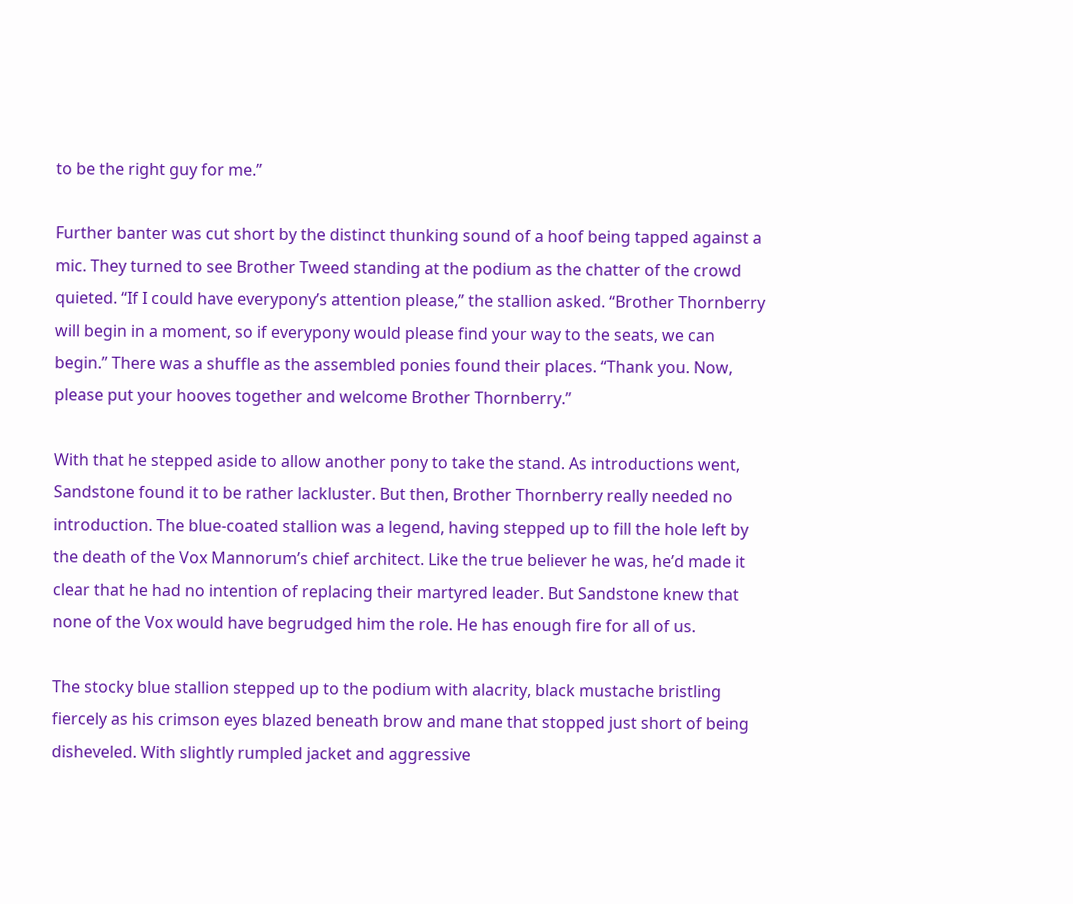to be the right guy for me.”

Further banter was cut short by the distinct thunking sound of a hoof being tapped against a mic. They turned to see Brother Tweed standing at the podium as the chatter of the crowd quieted. “If I could have everypony’s attention please,” the stallion asked. “Brother Thornberry will begin in a moment, so if everypony would please find your way to the seats, we can begin.” There was a shuffle as the assembled ponies found their places. “Thank you. Now, please put your hooves together and welcome Brother Thornberry.”

With that he stepped aside to allow another pony to take the stand. As introductions went, Sandstone found it to be rather lackluster. But then, Brother Thornberry really needed no introduction. The blue-coated stallion was a legend, having stepped up to fill the hole left by the death of the Vox Mannorum’s chief architect. Like the true believer he was, he’d made it clear that he had no intention of replacing their martyred leader. But Sandstone knew that none of the Vox would have begrudged him the role. He has enough fire for all of us.

The stocky blue stallion stepped up to the podium with alacrity, black mustache bristling fiercely as his crimson eyes blazed beneath brow and mane that stopped just short of being disheveled. With slightly rumpled jacket and aggressive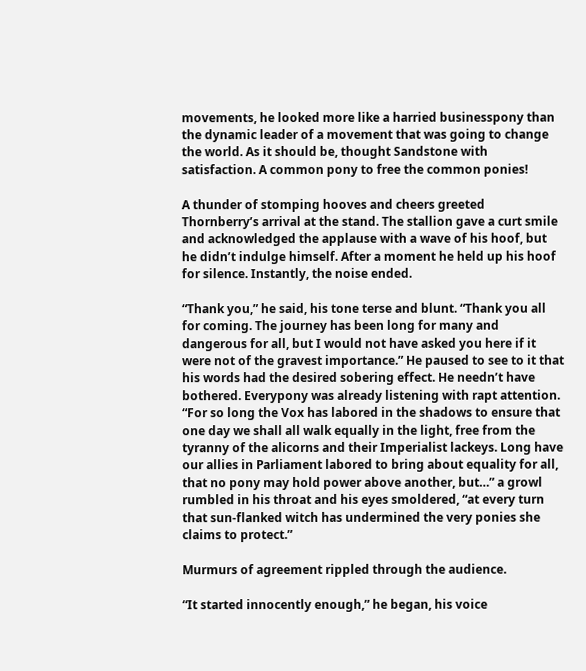movements, he looked more like a harried businesspony than the dynamic leader of a movement that was going to change the world. As it should be, thought Sandstone with satisfaction. A common pony to free the common ponies!

A thunder of stomping hooves and cheers greeted Thornberry’s arrival at the stand. The stallion gave a curt smile and acknowledged the applause with a wave of his hoof, but he didn’t indulge himself. After a moment he held up his hoof for silence. Instantly, the noise ended.

“Thank you,” he said, his tone terse and blunt. “Thank you all for coming. The journey has been long for many and dangerous for all, but I would not have asked you here if it were not of the gravest importance.” He paused to see to it that his words had the desired sobering effect. He needn’t have bothered. Everypony was already listening with rapt attention. “For so long the Vox has labored in the shadows to ensure that one day we shall all walk equally in the light, free from the tyranny of the alicorns and their Imperialist lackeys. Long have our allies in Parliament labored to bring about equality for all, that no pony may hold power above another, but…” a growl rumbled in his throat and his eyes smoldered, “at every turn that sun-flanked witch has undermined the very ponies she claims to protect.”

Murmurs of agreement rippled through the audience.

“It started innocently enough,” he began, his voice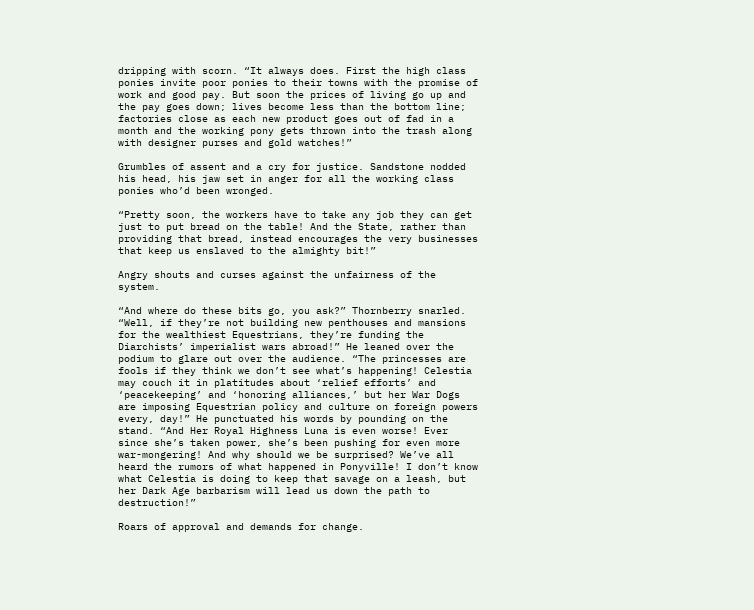dripping with scorn. “It always does. First the high class ponies invite poor ponies to their towns with the promise of work and good pay. But soon the prices of living go up and the pay goes down; lives become less than the bottom line; factories close as each new product goes out of fad in a month and the working pony gets thrown into the trash along with designer purses and gold watches!”

Grumbles of assent and a cry for justice. Sandstone nodded his head, his jaw set in anger for all the working class ponies who’d been wronged.

“Pretty soon, the workers have to take any job they can get just to put bread on the table! And the State, rather than providing that bread, instead encourages the very businesses that keep us enslaved to the almighty bit!”

Angry shouts and curses against the unfairness of the system.

“And where do these bits go, you ask?” Thornberry snarled. “Well, if they’re not building new penthouses and mansions for the wealthiest Equestrians, they’re funding the Diarchists’ imperialist wars abroad!” He leaned over the podium to glare out over the audience. “The princesses are fools if they think we don’t see what’s happening! Celestia may couch it in platitudes about ‘relief efforts’ and ‘peacekeeping’ and ‘honoring alliances,’ but her War Dogs are imposing Equestrian policy and culture on foreign powers every, day!” He punctuated his words by pounding on the stand. “And Her Royal Highness Luna is even worse! Ever since she’s taken power, she’s been pushing for even more war-mongering! And why should we be surprised? We’ve all heard the rumors of what happened in Ponyville! I don’t know what Celestia is doing to keep that savage on a leash, but her Dark Age barbarism will lead us down the path to destruction!”

Roars of approval and demands for change.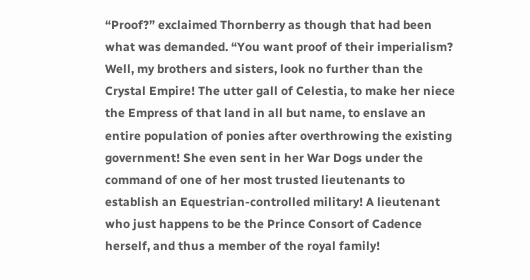“Proof?” exclaimed Thornberry as though that had been what was demanded. “You want proof of their imperialism? Well, my brothers and sisters, look no further than the Crystal Empire! The utter gall of Celestia, to make her niece the Empress of that land in all but name, to enslave an entire population of ponies after overthrowing the existing government! She even sent in her War Dogs under the command of one of her most trusted lieutenants to establish an Equestrian-controlled military! A lieutenant who just happens to be the Prince Consort of Cadence herself, and thus a member of the royal family!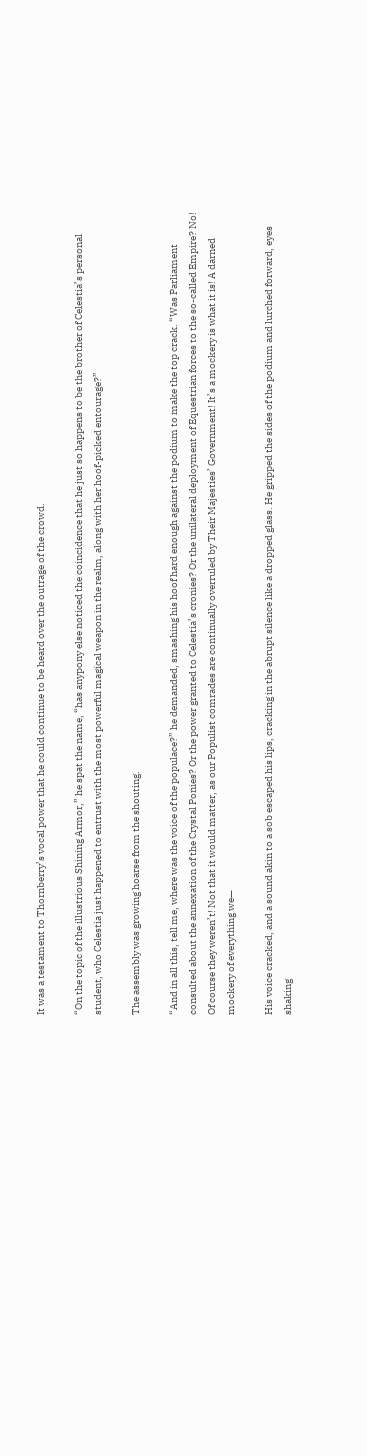It was a testament to Thornberry’s vocal power that he could continue to be heard over the outrage of the crowd.

“On the topic of the illustrious Shining Armor,” he spat the name, “has anypony else noticed the coincidence that he just so happens to be the brother of Celestia’s personal student, who Celestia just happened to entrust with the most powerful magical weapon in the realm, along with her hoof-picked entourage?”

The assembly was growing hoarse from the shouting.

“And in all this, tell me, where was the voice of the populace?” he demanded, smashing his hoof hard enough against the podium to make the top crack. “Was Parliament consulted about the annexation of the Crystal Ponies? Or the power granted to Celestia’s cronies? Or the unilateral deployment of Equestrian forces to the so-called Empire? No! Of course they weren’t! Not that it would matter, as our Populist comrades are continually overruled by Their Majesties’ Government! It’s a mockery is what it is! A darned mockery of everything we—

His voice cracked, and a sound akin to a sob escaped his lips, cracking in the abrupt silence like a dropped glass. He gripped the sides of the podium and lurched forward, eyes shaking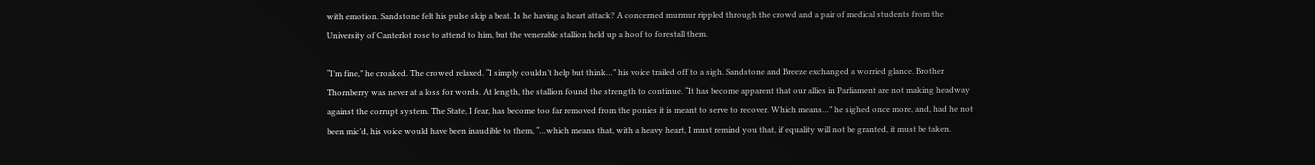with emotion. Sandstone felt his pulse skip a beat. Is he having a heart attack? A concerned murmur rippled through the crowd and a pair of medical students from the University of Canterlot rose to attend to him, but the venerable stallion held up a hoof to forestall them.

“I’m fine,” he croaked. The crowed relaxed. “I simply couldn’t help but think…” his voice trailed off to a sigh. Sandstone and Breeze exchanged a worried glance. Brother Thornberry was never at a loss for words. At length, the stallion found the strength to continue. “It has become apparent that our allies in Parliament are not making headway against the corrupt system. The State, I fear, has become too far removed from the ponies it is meant to serve to recover. Which means…” he sighed once more, and, had he not been mic’d, his voice would have been inaudible to them, “…which means that, with a heavy heart, I must remind you that, if equality will not be granted, it must be taken.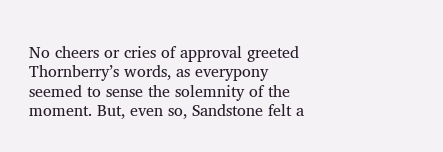No cheers or cries of approval greeted Thornberry’s words, as everypony seemed to sense the solemnity of the moment. But, even so, Sandstone felt a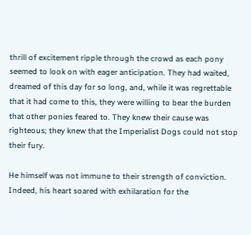thrill of excitement ripple through the crowd as each pony seemed to look on with eager anticipation. They had waited, dreamed of this day for so long, and, while it was regrettable that it had come to this, they were willing to bear the burden that other ponies feared to. They knew their cause was righteous; they knew that the Imperialist Dogs could not stop their fury.

He himself was not immune to their strength of conviction. Indeed, his heart soared with exhilaration for the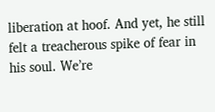liberation at hoof. And yet, he still felt a treacherous spike of fear in his soul. We’re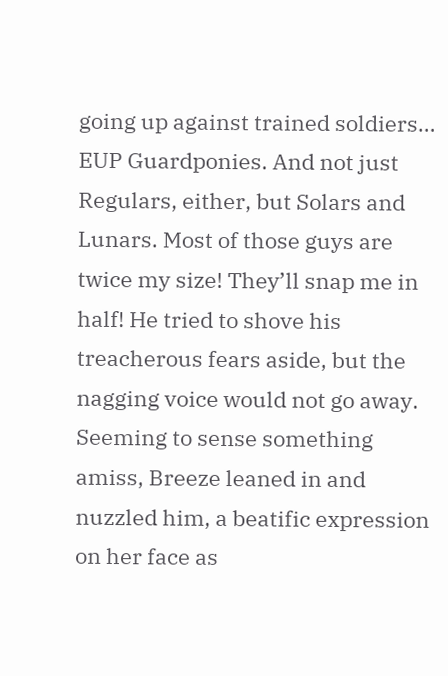going up against trained soldiers… EUP Guardponies. And not just Regulars, either, but Solars and Lunars. Most of those guys are twice my size! They’ll snap me in half! He tried to shove his treacherous fears aside, but the nagging voice would not go away. Seeming to sense something amiss, Breeze leaned in and nuzzled him, a beatific expression on her face as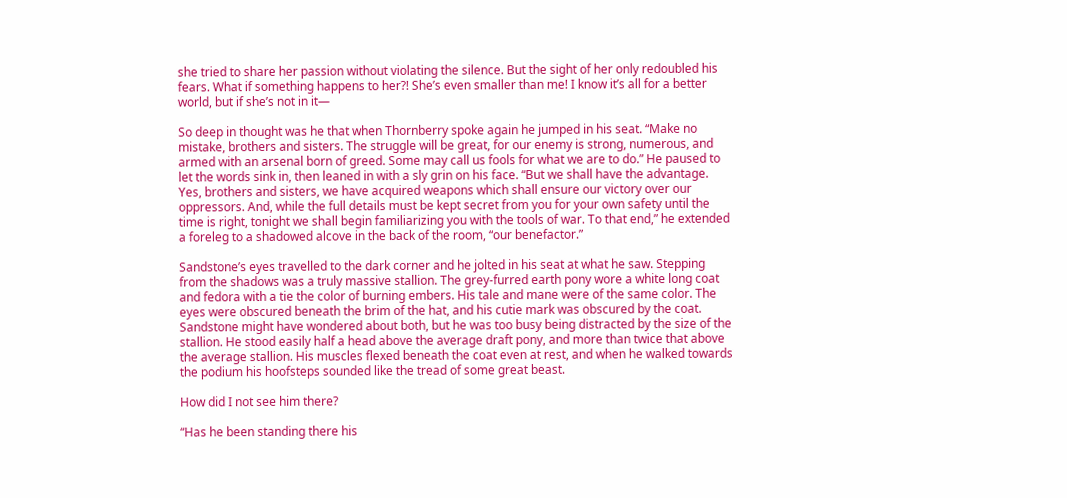she tried to share her passion without violating the silence. But the sight of her only redoubled his fears. What if something happens to her?! She’s even smaller than me! I know it’s all for a better world, but if she’s not in it—

So deep in thought was he that when Thornberry spoke again he jumped in his seat. “Make no mistake, brothers and sisters. The struggle will be great, for our enemy is strong, numerous, and armed with an arsenal born of greed. Some may call us fools for what we are to do.” He paused to let the words sink in, then leaned in with a sly grin on his face. “But we shall have the advantage. Yes, brothers and sisters, we have acquired weapons which shall ensure our victory over our oppressors. And, while the full details must be kept secret from you for your own safety until the time is right, tonight we shall begin familiarizing you with the tools of war. To that end,” he extended a foreleg to a shadowed alcove in the back of the room, “our benefactor.”

Sandstone’s eyes travelled to the dark corner and he jolted in his seat at what he saw. Stepping from the shadows was a truly massive stallion. The grey-furred earth pony wore a white long coat and fedora with a tie the color of burning embers. His tale and mane were of the same color. The eyes were obscured beneath the brim of the hat, and his cutie mark was obscured by the coat. Sandstone might have wondered about both, but he was too busy being distracted by the size of the stallion. He stood easily half a head above the average draft pony, and more than twice that above the average stallion. His muscles flexed beneath the coat even at rest, and when he walked towards the podium his hoofsteps sounded like the tread of some great beast.

How did I not see him there?

“Has he been standing there his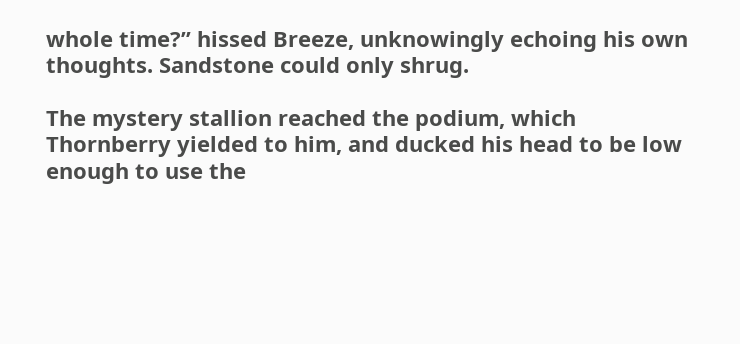whole time?” hissed Breeze, unknowingly echoing his own thoughts. Sandstone could only shrug.

The mystery stallion reached the podium, which Thornberry yielded to him, and ducked his head to be low enough to use the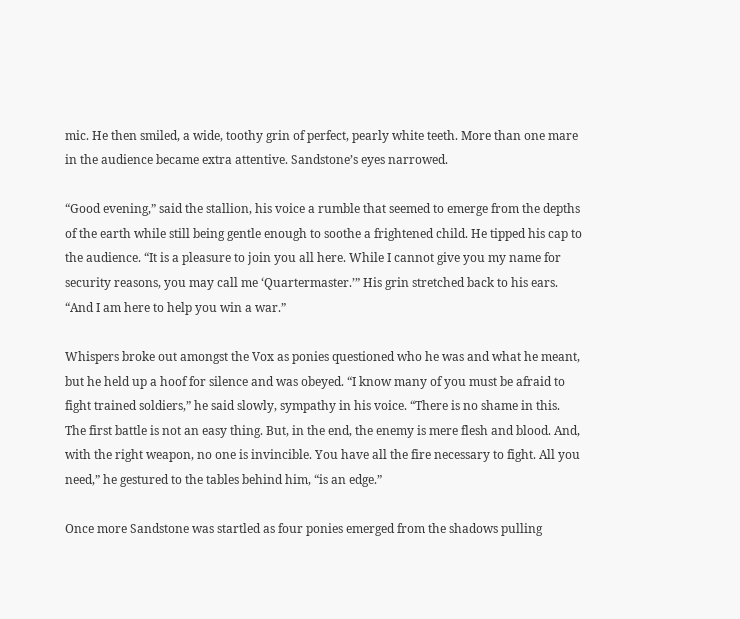mic. He then smiled, a wide, toothy grin of perfect, pearly white teeth. More than one mare in the audience became extra attentive. Sandstone’s eyes narrowed.

“Good evening,” said the stallion, his voice a rumble that seemed to emerge from the depths of the earth while still being gentle enough to soothe a frightened child. He tipped his cap to the audience. “It is a pleasure to join you all here. While I cannot give you my name for security reasons, you may call me ‘Quartermaster.’” His grin stretched back to his ears. “And I am here to help you win a war.”

Whispers broke out amongst the Vox as ponies questioned who he was and what he meant, but he held up a hoof for silence and was obeyed. “I know many of you must be afraid to fight trained soldiers,” he said slowly, sympathy in his voice. “There is no shame in this. The first battle is not an easy thing. But, in the end, the enemy is mere flesh and blood. And, with the right weapon, no one is invincible. You have all the fire necessary to fight. All you need,” he gestured to the tables behind him, “is an edge.”

Once more Sandstone was startled as four ponies emerged from the shadows pulling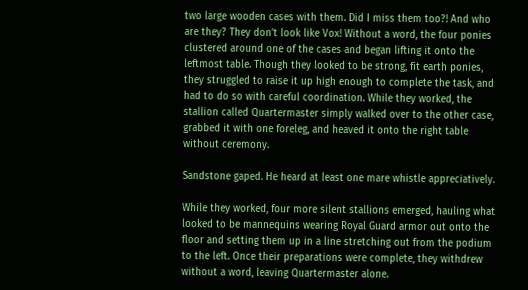two large wooden cases with them. Did I miss them too?! And who are they? They don’t look like Vox! Without a word, the four ponies clustered around one of the cases and began lifting it onto the leftmost table. Though they looked to be strong, fit earth ponies, they struggled to raise it up high enough to complete the task, and had to do so with careful coordination. While they worked, the stallion called Quartermaster simply walked over to the other case, grabbed it with one foreleg, and heaved it onto the right table without ceremony.

Sandstone gaped. He heard at least one mare whistle appreciatively.

While they worked, four more silent stallions emerged, hauling what looked to be mannequins wearing Royal Guard armor out onto the floor and setting them up in a line stretching out from the podium to the left. Once their preparations were complete, they withdrew without a word, leaving Quartermaster alone.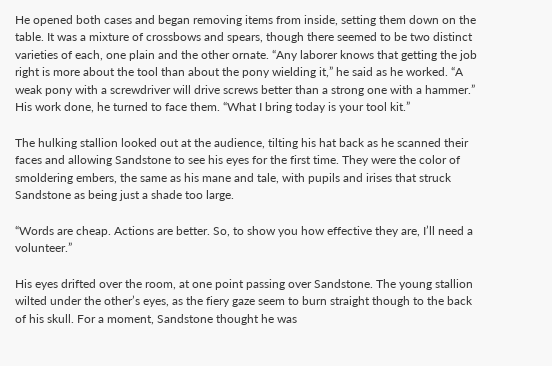He opened both cases and began removing items from inside, setting them down on the table. It was a mixture of crossbows and spears, though there seemed to be two distinct varieties of each, one plain and the other ornate. “Any laborer knows that getting the job right is more about the tool than about the pony wielding it,” he said as he worked. “A weak pony with a screwdriver will drive screws better than a strong one with a hammer.” His work done, he turned to face them. “What I bring today is your tool kit.”

The hulking stallion looked out at the audience, tilting his hat back as he scanned their faces and allowing Sandstone to see his eyes for the first time. They were the color of smoldering embers, the same as his mane and tale, with pupils and irises that struck Sandstone as being just a shade too large.

“Words are cheap. Actions are better. So, to show you how effective they are, I’ll need a volunteer.”

His eyes drifted over the room, at one point passing over Sandstone. The young stallion wilted under the other’s eyes, as the fiery gaze seem to burn straight though to the back of his skull. For a moment, Sandstone thought he was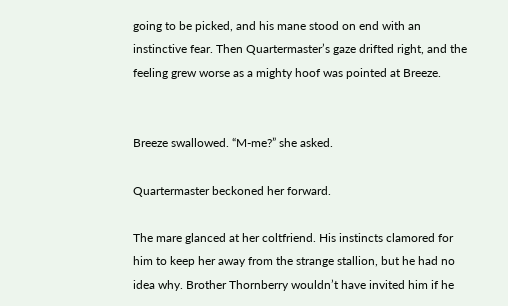going to be picked, and his mane stood on end with an instinctive fear. Then Quartermaster’s gaze drifted right, and the feeling grew worse as a mighty hoof was pointed at Breeze.


Breeze swallowed. “M-me?” she asked.

Quartermaster beckoned her forward.

The mare glanced at her coltfriend. His instincts clamored for him to keep her away from the strange stallion, but he had no idea why. Brother Thornberry wouldn’t have invited him if he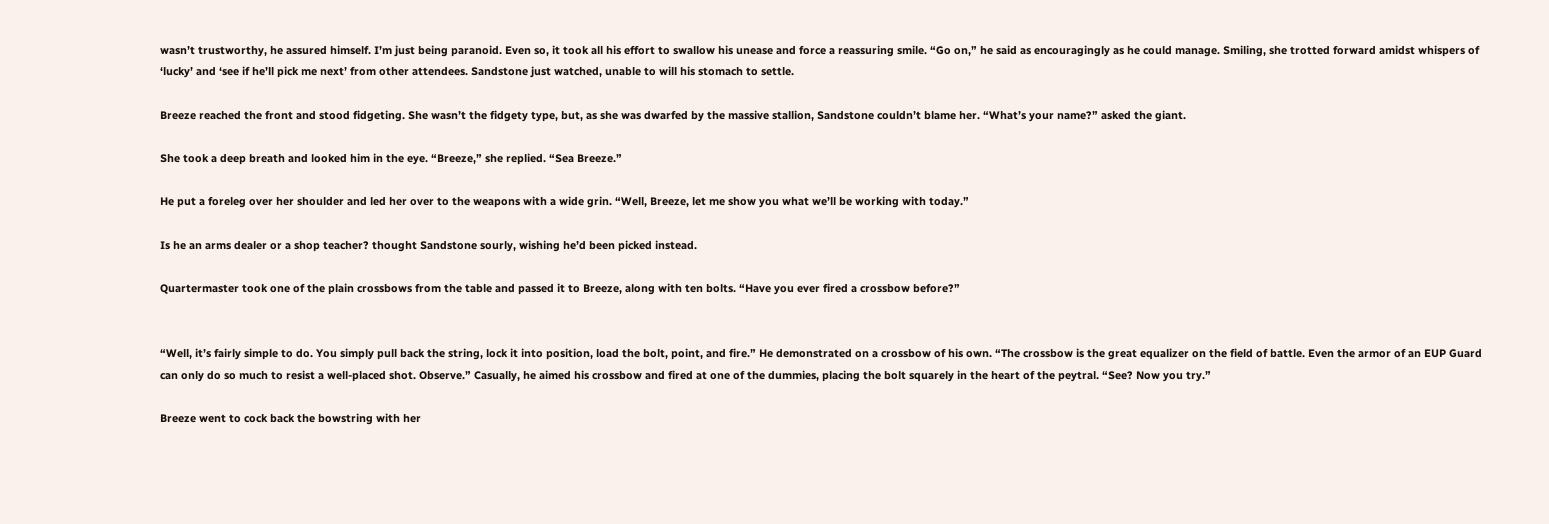wasn’t trustworthy, he assured himself. I’m just being paranoid. Even so, it took all his effort to swallow his unease and force a reassuring smile. “Go on,” he said as encouragingly as he could manage. Smiling, she trotted forward amidst whispers of ‘lucky’ and ‘see if he’ll pick me next’ from other attendees. Sandstone just watched, unable to will his stomach to settle.

Breeze reached the front and stood fidgeting. She wasn’t the fidgety type, but, as she was dwarfed by the massive stallion, Sandstone couldn’t blame her. “What’s your name?” asked the giant.

She took a deep breath and looked him in the eye. “Breeze,” she replied. “Sea Breeze.”

He put a foreleg over her shoulder and led her over to the weapons with a wide grin. “Well, Breeze, let me show you what we’ll be working with today.”

Is he an arms dealer or a shop teacher? thought Sandstone sourly, wishing he’d been picked instead.

Quartermaster took one of the plain crossbows from the table and passed it to Breeze, along with ten bolts. “Have you ever fired a crossbow before?”


“Well, it’s fairly simple to do. You simply pull back the string, lock it into position, load the bolt, point, and fire.” He demonstrated on a crossbow of his own. “The crossbow is the great equalizer on the field of battle. Even the armor of an EUP Guard can only do so much to resist a well-placed shot. Observe.” Casually, he aimed his crossbow and fired at one of the dummies, placing the bolt squarely in the heart of the peytral. “See? Now you try.”

Breeze went to cock back the bowstring with her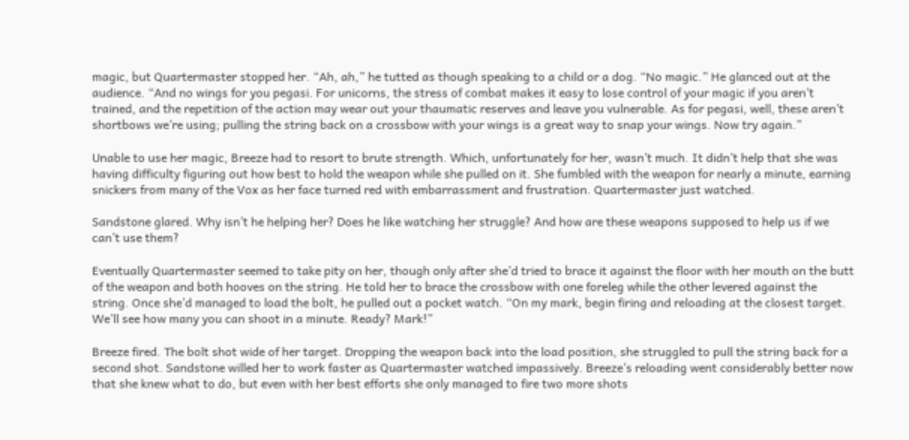magic, but Quartermaster stopped her. “Ah, ah,” he tutted as though speaking to a child or a dog. “No magic.” He glanced out at the audience. “And no wings for you pegasi. For unicorns, the stress of combat makes it easy to lose control of your magic if you aren’t trained, and the repetition of the action may wear out your thaumatic reserves and leave you vulnerable. As for pegasi, well, these aren’t shortbows we’re using; pulling the string back on a crossbow with your wings is a great way to snap your wings. Now try again.”

Unable to use her magic, Breeze had to resort to brute strength. Which, unfortunately for her, wasn’t much. It didn’t help that she was having difficulty figuring out how best to hold the weapon while she pulled on it. She fumbled with the weapon for nearly a minute, earning snickers from many of the Vox as her face turned red with embarrassment and frustration. Quartermaster just watched.

Sandstone glared. Why isn’t he helping her? Does he like watching her struggle? And how are these weapons supposed to help us if we can’t use them?

Eventually Quartermaster seemed to take pity on her, though only after she’d tried to brace it against the floor with her mouth on the butt of the weapon and both hooves on the string. He told her to brace the crossbow with one foreleg while the other levered against the string. Once she’d managed to load the bolt, he pulled out a pocket watch. “On my mark, begin firing and reloading at the closest target. We’ll see how many you can shoot in a minute. Ready? Mark!”

Breeze fired. The bolt shot wide of her target. Dropping the weapon back into the load position, she struggled to pull the string back for a second shot. Sandstone willed her to work faster as Quartermaster watched impassively. Breeze’s reloading went considerably better now that she knew what to do, but even with her best efforts she only managed to fire two more shots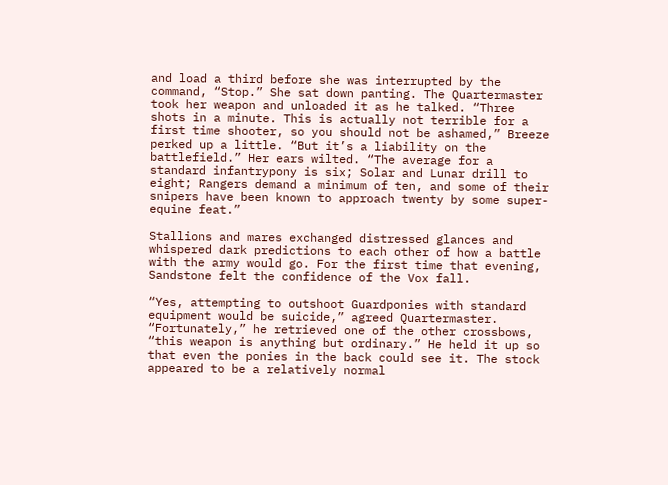and load a third before she was interrupted by the command, “Stop.” She sat down panting. The Quartermaster took her weapon and unloaded it as he talked. “Three shots in a minute. This is actually not terrible for a first time shooter, so you should not be ashamed,” Breeze perked up a little. “But it’s a liability on the battlefield.” Her ears wilted. “The average for a standard infantrypony is six; Solar and Lunar drill to eight; Rangers demand a minimum of ten, and some of their snipers have been known to approach twenty by some super-equine feat.”

Stallions and mares exchanged distressed glances and whispered dark predictions to each other of how a battle with the army would go. For the first time that evening, Sandstone felt the confidence of the Vox fall.

“Yes, attempting to outshoot Guardponies with standard equipment would be suicide,” agreed Quartermaster. “Fortunately,” he retrieved one of the other crossbows, “this weapon is anything but ordinary.” He held it up so that even the ponies in the back could see it. The stock appeared to be a relatively normal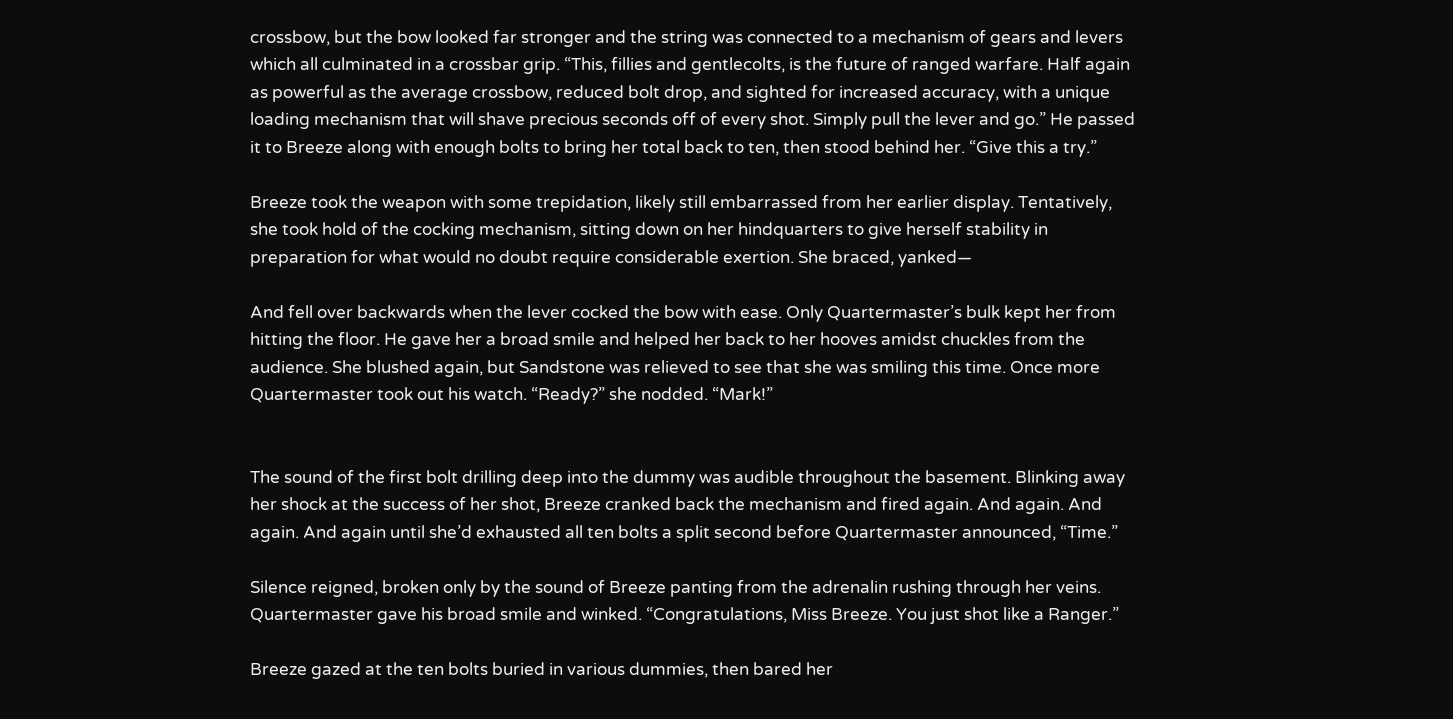crossbow, but the bow looked far stronger and the string was connected to a mechanism of gears and levers which all culminated in a crossbar grip. “This, fillies and gentlecolts, is the future of ranged warfare. Half again as powerful as the average crossbow, reduced bolt drop, and sighted for increased accuracy, with a unique loading mechanism that will shave precious seconds off of every shot. Simply pull the lever and go.” He passed it to Breeze along with enough bolts to bring her total back to ten, then stood behind her. “Give this a try.”

Breeze took the weapon with some trepidation, likely still embarrassed from her earlier display. Tentatively, she took hold of the cocking mechanism, sitting down on her hindquarters to give herself stability in preparation for what would no doubt require considerable exertion. She braced, yanked—

And fell over backwards when the lever cocked the bow with ease. Only Quartermaster’s bulk kept her from hitting the floor. He gave her a broad smile and helped her back to her hooves amidst chuckles from the audience. She blushed again, but Sandstone was relieved to see that she was smiling this time. Once more Quartermaster took out his watch. “Ready?” she nodded. “Mark!”


The sound of the first bolt drilling deep into the dummy was audible throughout the basement. Blinking away her shock at the success of her shot, Breeze cranked back the mechanism and fired again. And again. And again. And again until she’d exhausted all ten bolts a split second before Quartermaster announced, “Time.”

Silence reigned, broken only by the sound of Breeze panting from the adrenalin rushing through her veins. Quartermaster gave his broad smile and winked. “Congratulations, Miss Breeze. You just shot like a Ranger.”

Breeze gazed at the ten bolts buried in various dummies, then bared her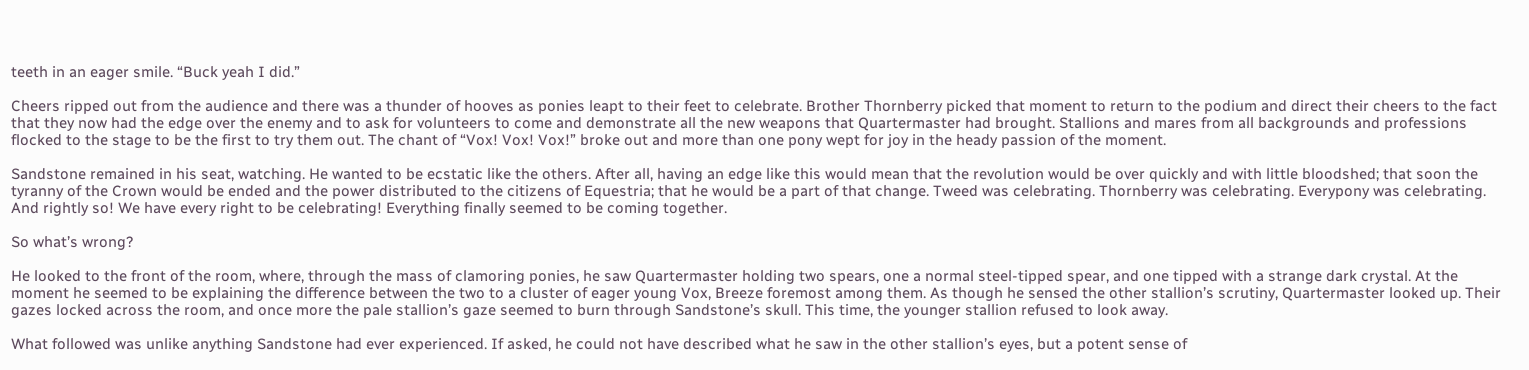teeth in an eager smile. “Buck yeah I did.”

Cheers ripped out from the audience and there was a thunder of hooves as ponies leapt to their feet to celebrate. Brother Thornberry picked that moment to return to the podium and direct their cheers to the fact that they now had the edge over the enemy and to ask for volunteers to come and demonstrate all the new weapons that Quartermaster had brought. Stallions and mares from all backgrounds and professions flocked to the stage to be the first to try them out. The chant of “Vox! Vox! Vox!” broke out and more than one pony wept for joy in the heady passion of the moment.

Sandstone remained in his seat, watching. He wanted to be ecstatic like the others. After all, having an edge like this would mean that the revolution would be over quickly and with little bloodshed; that soon the tyranny of the Crown would be ended and the power distributed to the citizens of Equestria; that he would be a part of that change. Tweed was celebrating. Thornberry was celebrating. Everypony was celebrating. And rightly so! We have every right to be celebrating! Everything finally seemed to be coming together.

So what’s wrong?

He looked to the front of the room, where, through the mass of clamoring ponies, he saw Quartermaster holding two spears, one a normal steel-tipped spear, and one tipped with a strange dark crystal. At the moment he seemed to be explaining the difference between the two to a cluster of eager young Vox, Breeze foremost among them. As though he sensed the other stallion’s scrutiny, Quartermaster looked up. Their gazes locked across the room, and once more the pale stallion’s gaze seemed to burn through Sandstone’s skull. This time, the younger stallion refused to look away.

What followed was unlike anything Sandstone had ever experienced. If asked, he could not have described what he saw in the other stallion’s eyes, but a potent sense of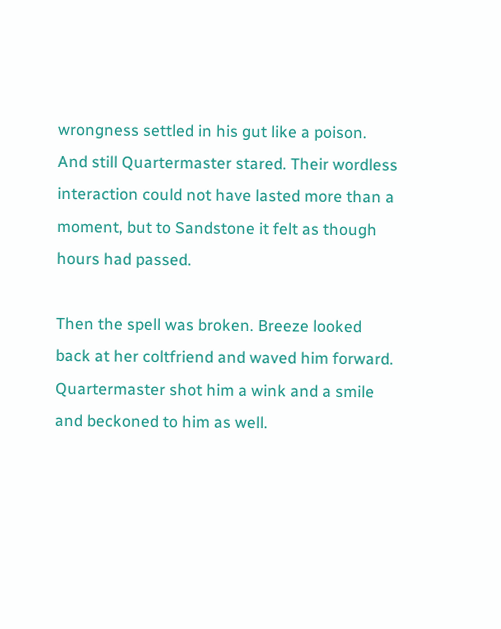wrongness settled in his gut like a poison. And still Quartermaster stared. Their wordless interaction could not have lasted more than a moment, but to Sandstone it felt as though hours had passed.

Then the spell was broken. Breeze looked back at her coltfriend and waved him forward. Quartermaster shot him a wink and a smile and beckoned to him as well.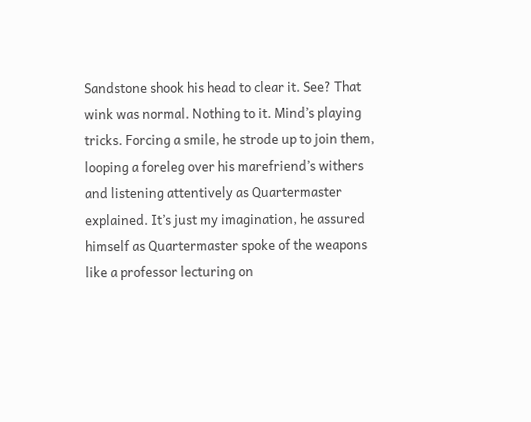Sandstone shook his head to clear it. See? That wink was normal. Nothing to it. Mind’s playing tricks. Forcing a smile, he strode up to join them, looping a foreleg over his marefriend’s withers and listening attentively as Quartermaster explained. It’s just my imagination, he assured himself as Quartermaster spoke of the weapons like a professor lecturing on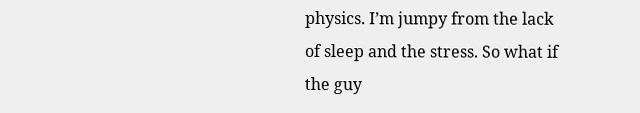physics. I’m jumpy from the lack of sleep and the stress. So what if the guy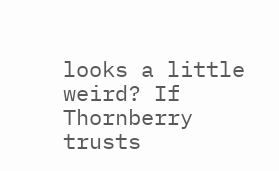looks a little weird? If Thornberry trusts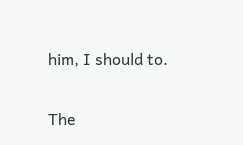him, I should to.

The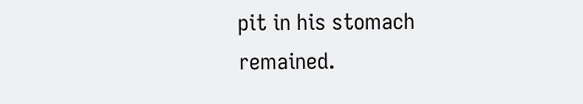pit in his stomach remained.